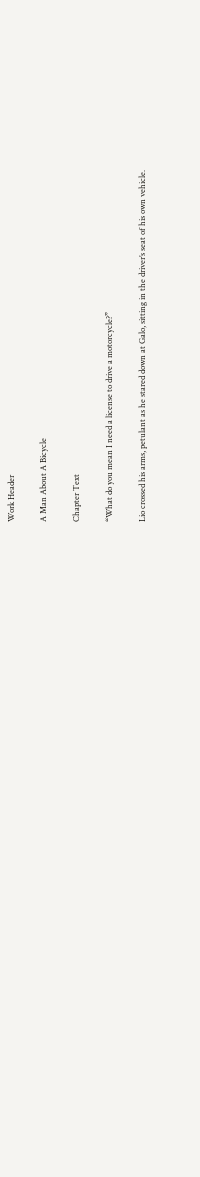Work Header

A Man About A Bicycle

Chapter Text

“What do you mean I need a license to drive a motorcycle?”

Lio crossed his arms, petulant as he stared down at Galo, sitting in the driver’s seat of his own vehicle.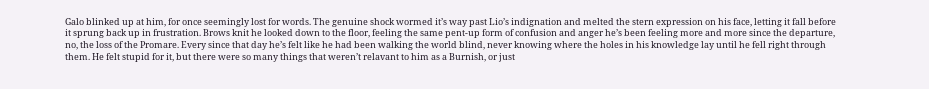Galo blinked up at him, for once seemingly lost for words. The genuine shock wormed it’s way past Lio’s indignation and melted the stern expression on his face, letting it fall before it sprung back up in frustration. Brows knit he looked down to the floor, feeling the same pent-up form of confusion and anger he’s been feeling more and more since the departure, no, the loss of the Promare. Every since that day he’s felt like he had been walking the world blind, never knowing where the holes in his knowledge lay until he fell right through them. He felt stupid for it, but there were so many things that weren’t relavant to him as a Burnish, or just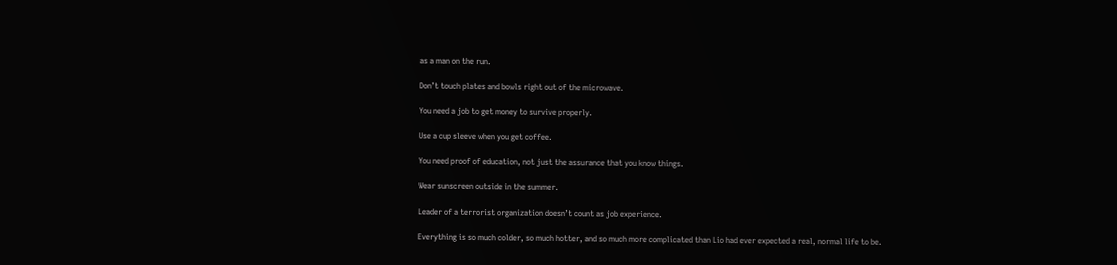as a man on the run.

Don’t touch plates and bowls right out of the microwave.

You need a job to get money to survive properly.

Use a cup sleeve when you get coffee.

You need proof of education, not just the assurance that you know things.

Wear sunscreen outside in the summer.

Leader of a terrorist organization doesn’t count as job experience.

Everything is so much colder, so much hotter, and so much more complicated than Lio had ever expected a real, normal life to be.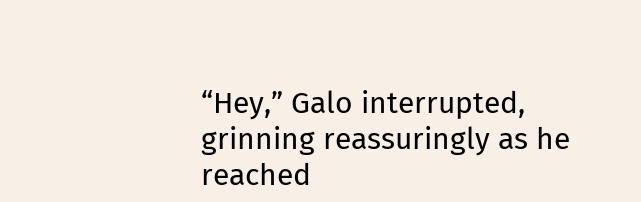“Hey,” Galo interrupted, grinning reassuringly as he reached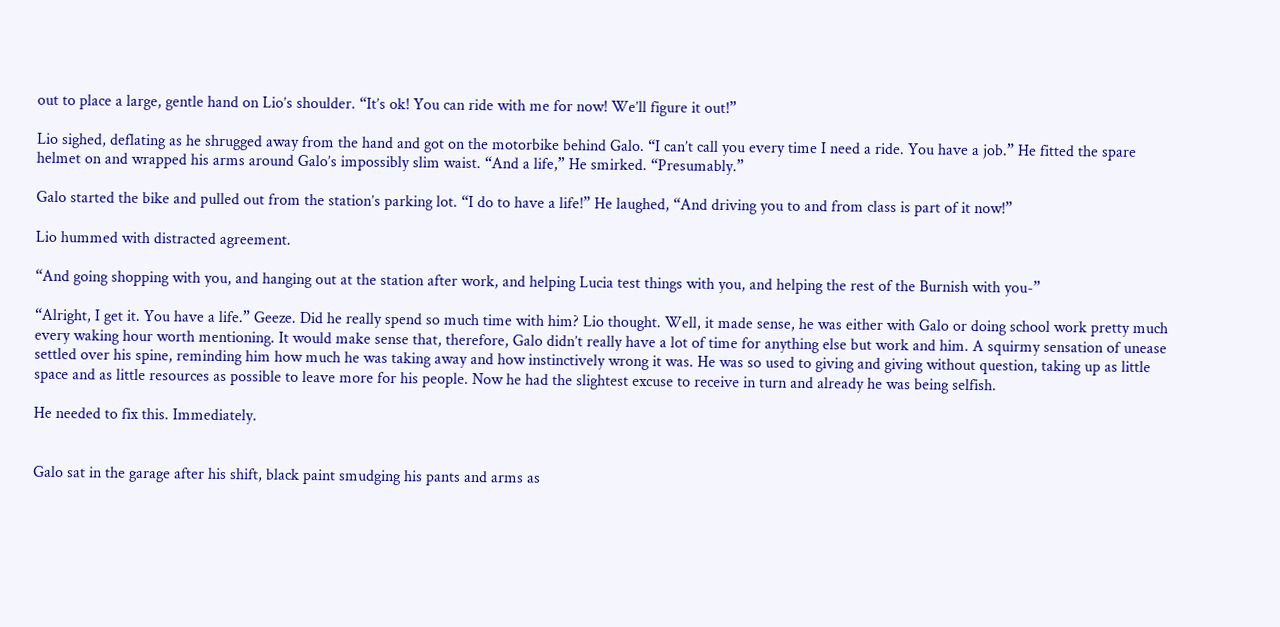out to place a large, gentle hand on Lio’s shoulder. “It’s ok! You can ride with me for now! We’ll figure it out!”

Lio sighed, deflating as he shrugged away from the hand and got on the motorbike behind Galo. “I can’t call you every time I need a ride. You have a job.” He fitted the spare helmet on and wrapped his arms around Galo’s impossibly slim waist. “And a life,” He smirked. “Presumably.”

Galo started the bike and pulled out from the station’s parking lot. “I do to have a life!” He laughed, “And driving you to and from class is part of it now!”

Lio hummed with distracted agreement.

“And going shopping with you, and hanging out at the station after work, and helping Lucia test things with you, and helping the rest of the Burnish with you-”

“Alright, I get it. You have a life.” Geeze. Did he really spend so much time with him? Lio thought. Well, it made sense, he was either with Galo or doing school work pretty much every waking hour worth mentioning. It would make sense that, therefore, Galo didn’t really have a lot of time for anything else but work and him. A squirmy sensation of unease settled over his spine, reminding him how much he was taking away and how instinctively wrong it was. He was so used to giving and giving without question, taking up as little space and as little resources as possible to leave more for his people. Now he had the slightest excuse to receive in turn and already he was being selfish.

He needed to fix this. Immediately.


Galo sat in the garage after his shift, black paint smudging his pants and arms as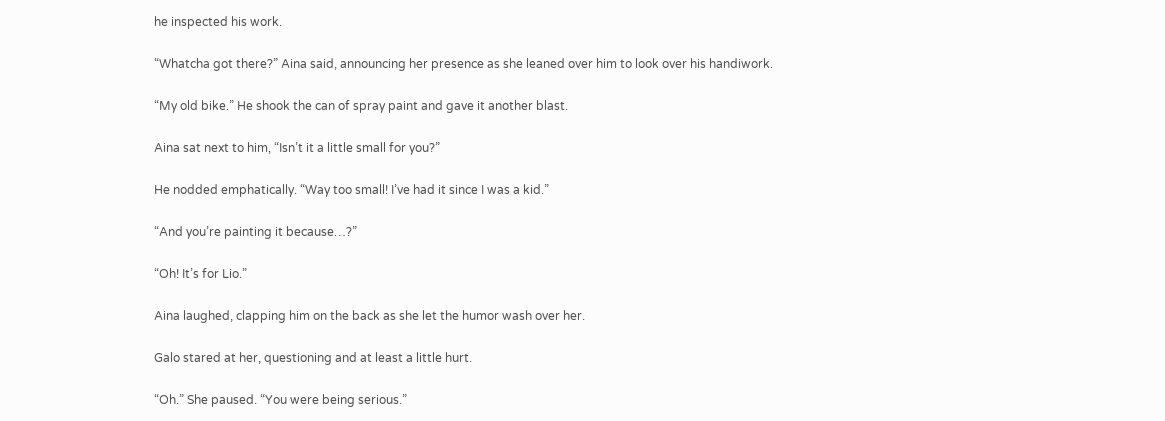he inspected his work.

“Whatcha got there?” Aina said, announcing her presence as she leaned over him to look over his handiwork.

“My old bike.” He shook the can of spray paint and gave it another blast.

Aina sat next to him, “Isn’t it a little small for you?”

He nodded emphatically. “Way too small! I’ve had it since I was a kid.”

“And you’re painting it because…?”

“Oh! It’s for Lio.”

Aina laughed, clapping him on the back as she let the humor wash over her.

Galo stared at her, questioning and at least a little hurt.

“Oh.” She paused. “You were being serious.”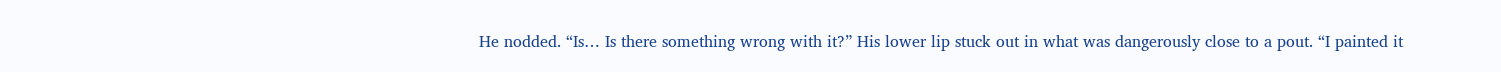He nodded. “Is… Is there something wrong with it?” His lower lip stuck out in what was dangerously close to a pout. “I painted it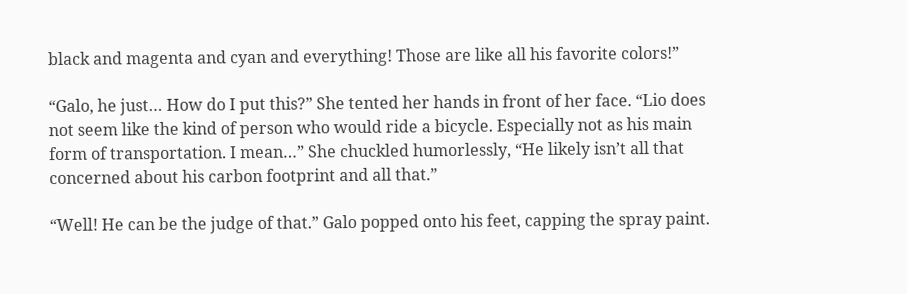black and magenta and cyan and everything! Those are like all his favorite colors!”

“Galo, he just… How do I put this?” She tented her hands in front of her face. “Lio does not seem like the kind of person who would ride a bicycle. Especially not as his main form of transportation. I mean…” She chuckled humorlessly, “He likely isn’t all that concerned about his carbon footprint and all that.”

“Well! He can be the judge of that.” Galo popped onto his feet, capping the spray paint.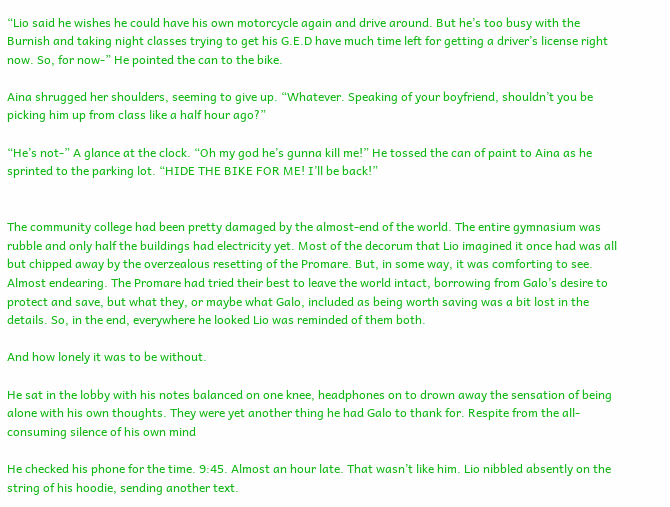“Lio said he wishes he could have his own motorcycle again and drive around. But he’s too busy with the Burnish and taking night classes trying to get his G.E.D have much time left for getting a driver’s license right now. So, for now-” He pointed the can to the bike.

Aina shrugged her shoulders, seeming to give up. “Whatever. Speaking of your boyfriend, shouldn’t you be picking him up from class like a half hour ago?”

“He’s not-” A glance at the clock. “Oh my god he’s gunna kill me!” He tossed the can of paint to Aina as he sprinted to the parking lot. “HIDE THE BIKE FOR ME! I’ll be back!”


The community college had been pretty damaged by the almost-end of the world. The entire gymnasium was rubble and only half the buildings had electricity yet. Most of the decorum that Lio imagined it once had was all but chipped away by the overzealous resetting of the Promare. But, in some way, it was comforting to see. Almost endearing. The Promare had tried their best to leave the world intact, borrowing from Galo’s desire to protect and save, but what they, or maybe what Galo, included as being worth saving was a bit lost in the details. So, in the end, everywhere he looked Lio was reminded of them both.

And how lonely it was to be without.

He sat in the lobby with his notes balanced on one knee, headphones on to drown away the sensation of being alone with his own thoughts. They were yet another thing he had Galo to thank for. Respite from the all-consuming silence of his own mind

He checked his phone for the time. 9:45. Almost an hour late. That wasn’t like him. Lio nibbled absently on the string of his hoodie, sending another text.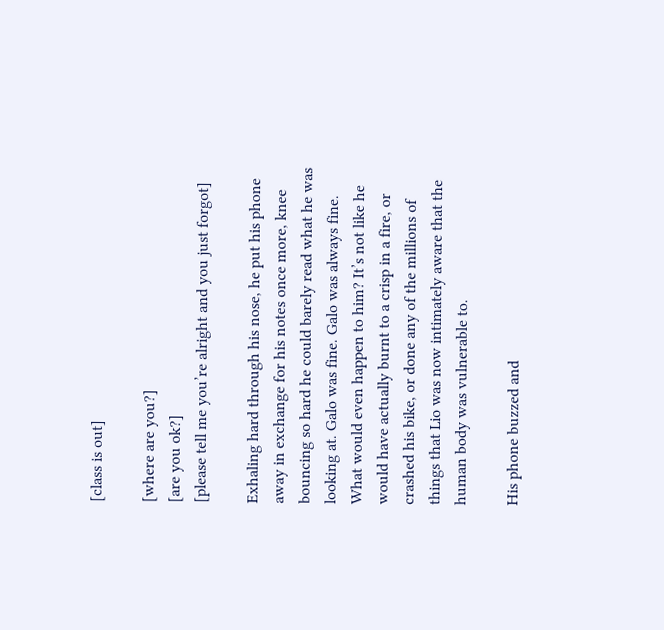[class is out]

[where are you?]
[are you ok?]
[please tell me you’re alright and you just forgot]

Exhaling hard through his nose, he put his phone away in exchange for his notes once more, knee bouncing so hard he could barely read what he was looking at. Galo was fine. Galo was always fine. What would even happen to him? It’s not like he would have actually burnt to a crisp in a fire, or crashed his bike, or done any of the millions of things that Lio was now intimately aware that the human body was vulnerable to.

His phone buzzed and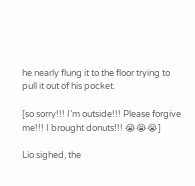he nearly flung it to the floor trying to pull it out of his pocket.

[so sorry!!! I’m outside!!! Please forgive me!!! I brought donuts!!! 😭😭😭]

Lio sighed, the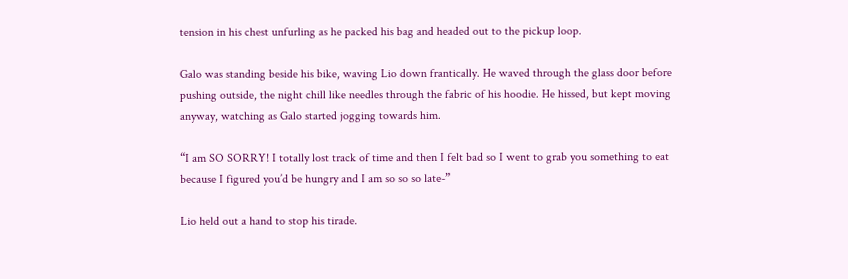tension in his chest unfurling as he packed his bag and headed out to the pickup loop.

Galo was standing beside his bike, waving Lio down frantically. He waved through the glass door before pushing outside, the night chill like needles through the fabric of his hoodie. He hissed, but kept moving anyway, watching as Galo started jogging towards him.

“I am SO SORRY! I totally lost track of time and then I felt bad so I went to grab you something to eat because I figured you’d be hungry and I am so so so late-”

Lio held out a hand to stop his tirade.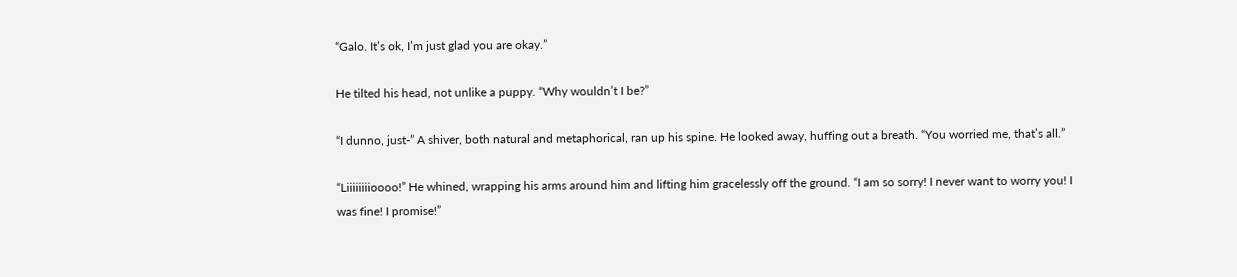“Galo. It’s ok, I’m just glad you are okay.”

He tilted his head, not unlike a puppy. “Why wouldn’t I be?”

“I dunno, just-” A shiver, both natural and metaphorical, ran up his spine. He looked away, huffing out a breath. “You worried me, that’s all.”

“Liiiiiiiioooo!” He whined, wrapping his arms around him and lifting him gracelessly off the ground. “I am so sorry! I never want to worry you! I was fine! I promise!”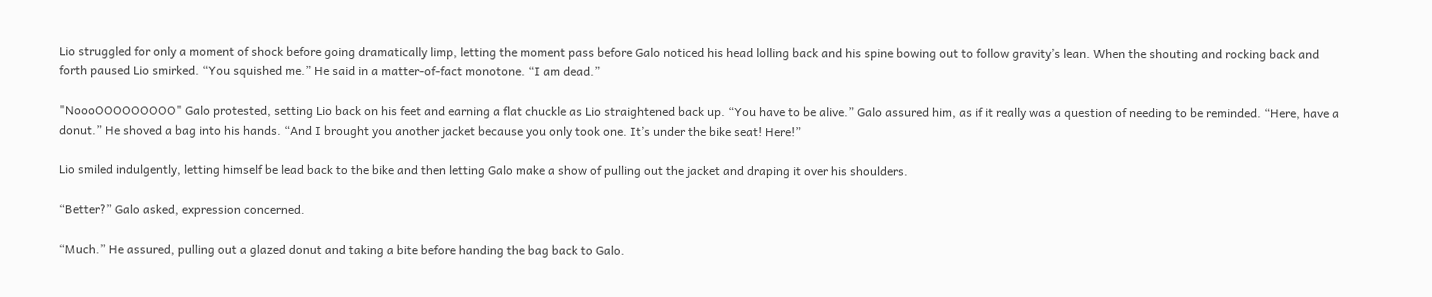Lio struggled for only a moment of shock before going dramatically limp, letting the moment pass before Galo noticed his head lolling back and his spine bowing out to follow gravity’s lean. When the shouting and rocking back and forth paused Lio smirked. “You squished me.” He said in a matter-of-fact monotone. “I am dead.”

"NoooOOOOOOOOO" Galo protested, setting Lio back on his feet and earning a flat chuckle as Lio straightened back up. “You have to be alive.” Galo assured him, as if it really was a question of needing to be reminded. “Here, have a donut.” He shoved a bag into his hands. “And I brought you another jacket because you only took one. It’s under the bike seat! Here!”

Lio smiled indulgently, letting himself be lead back to the bike and then letting Galo make a show of pulling out the jacket and draping it over his shoulders.

“Better?” Galo asked, expression concerned.

“Much.” He assured, pulling out a glazed donut and taking a bite before handing the bag back to Galo.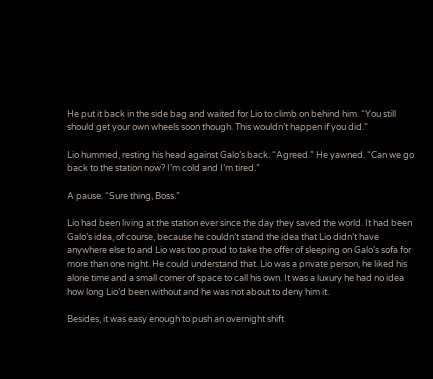He put it back in the side bag and waited for Lio to climb on behind him. “You still should get your own wheels soon though. This wouldn’t happen if you did.”

Lio hummed, resting his head against Galo’s back. “Agreed.” He yawned. “Can we go back to the station now? I’m cold and I’m tired.”

A pause. “Sure thing, Boss.”

Lio had been living at the station ever since the day they saved the world. It had been Galo’s idea, of course, because he couldn’t stand the idea that Lio didn’t have anywhere else to and Lio was too proud to take the offer of sleeping on Galo’s sofa for more than one night. He could understand that. Lio was a private person, he liked his alone time and a small corner of space to call his own. It was a luxury he had no idea how long Lio’d been without and he was not about to deny him it.

Besides, it was easy enough to push an overnight shift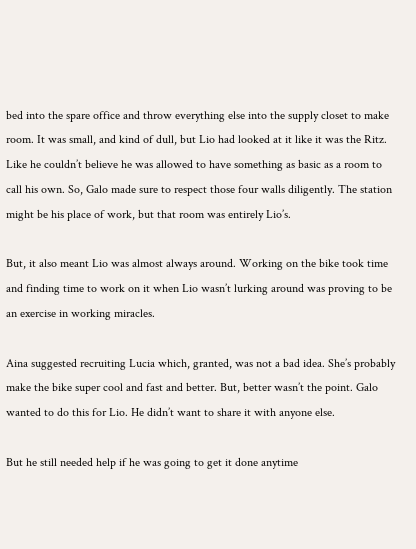bed into the spare office and throw everything else into the supply closet to make room. It was small, and kind of dull, but Lio had looked at it like it was the Ritz. Like he couldn’t believe he was allowed to have something as basic as a room to call his own. So, Galo made sure to respect those four walls diligently. The station might be his place of work, but that room was entirely Lio’s.

But, it also meant Lio was almost always around. Working on the bike took time and finding time to work on it when Lio wasn’t lurking around was proving to be an exercise in working miracles.

Aina suggested recruiting Lucia which, granted, was not a bad idea. She’s probably make the bike super cool and fast and better. But, better wasn’t the point. Galo wanted to do this for Lio. He didn’t want to share it with anyone else.

But he still needed help if he was going to get it done anytime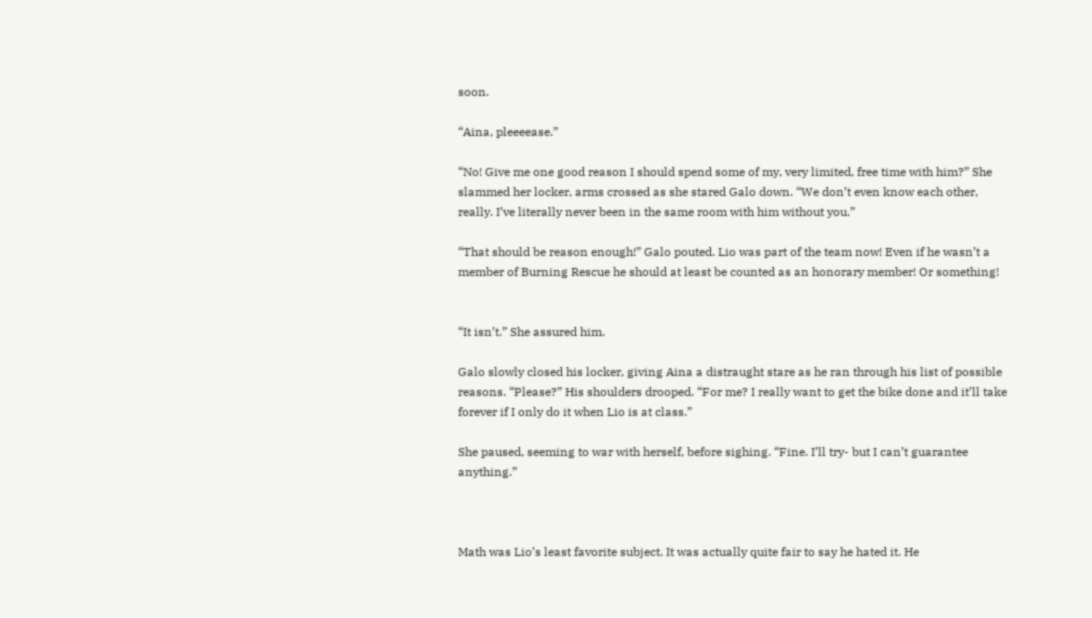soon.

“Aina, pleeeease.”

“No! Give me one good reason I should spend some of my, very limited, free time with him?” She slammed her locker, arms crossed as she stared Galo down. “We don’t even know each other, really. I’ve literally never been in the same room with him without you.”

“That should be reason enough!” Galo pouted. Lio was part of the team now! Even if he wasn’t a member of Burning Rescue he should at least be counted as an honorary member! Or something!


“It isn’t.” She assured him.

Galo slowly closed his locker, giving Aina a distraught stare as he ran through his list of possible reasons. “Please?” His shoulders drooped. “For me? I really want to get the bike done and it’ll take forever if I only do it when Lio is at class.”

She paused, seeming to war with herself, before sighing. “Fine. I’ll try- but I can’t guarantee anything.”



Math was Lio’s least favorite subject. It was actually quite fair to say he hated it. He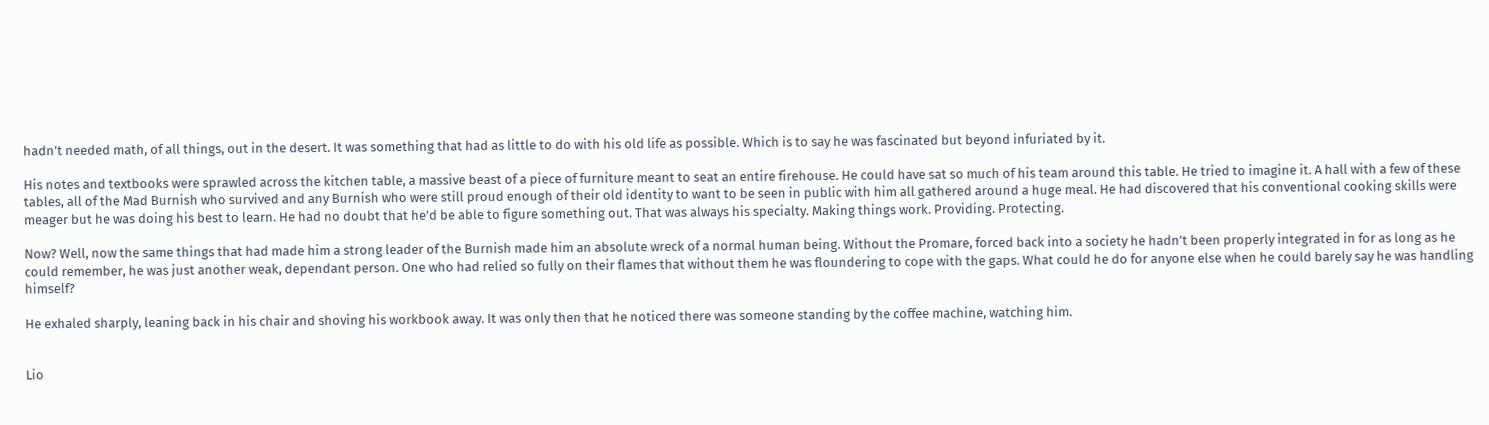hadn’t needed math, of all things, out in the desert. It was something that had as little to do with his old life as possible. Which is to say he was fascinated but beyond infuriated by it.

His notes and textbooks were sprawled across the kitchen table, a massive beast of a piece of furniture meant to seat an entire firehouse. He could have sat so much of his team around this table. He tried to imagine it. A hall with a few of these tables, all of the Mad Burnish who survived and any Burnish who were still proud enough of their old identity to want to be seen in public with him all gathered around a huge meal. He had discovered that his conventional cooking skills were meager but he was doing his best to learn. He had no doubt that he’d be able to figure something out. That was always his specialty. Making things work. Providing. Protecting.

Now? Well, now the same things that had made him a strong leader of the Burnish made him an absolute wreck of a normal human being. Without the Promare, forced back into a society he hadn’t been properly integrated in for as long as he could remember, he was just another weak, dependant person. One who had relied so fully on their flames that without them he was floundering to cope with the gaps. What could he do for anyone else when he could barely say he was handling himself?

He exhaled sharply, leaning back in his chair and shoving his workbook away. It was only then that he noticed there was someone standing by the coffee machine, watching him.


Lio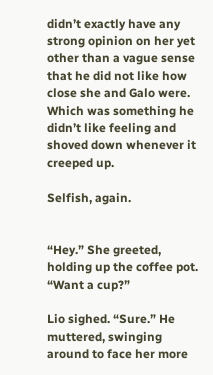didn’t exactly have any strong opinion on her yet other than a vague sense that he did not like how close she and Galo were. Which was something he didn’t like feeling and shoved down whenever it creeped up.

Selfish, again.


“Hey.” She greeted, holding up the coffee pot. “Want a cup?”

Lio sighed. “Sure.” He muttered, swinging around to face her more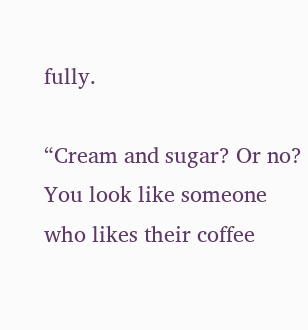fully.

“Cream and sugar? Or no? You look like someone who likes their coffee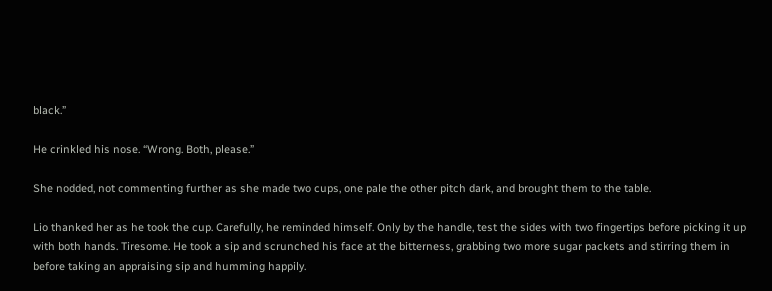black.”

He crinkled his nose. “Wrong. Both, please.”

She nodded, not commenting further as she made two cups, one pale the other pitch dark, and brought them to the table.

Lio thanked her as he took the cup. Carefully, he reminded himself. Only by the handle, test the sides with two fingertips before picking it up with both hands. Tiresome. He took a sip and scrunched his face at the bitterness, grabbing two more sugar packets and stirring them in before taking an appraising sip and humming happily.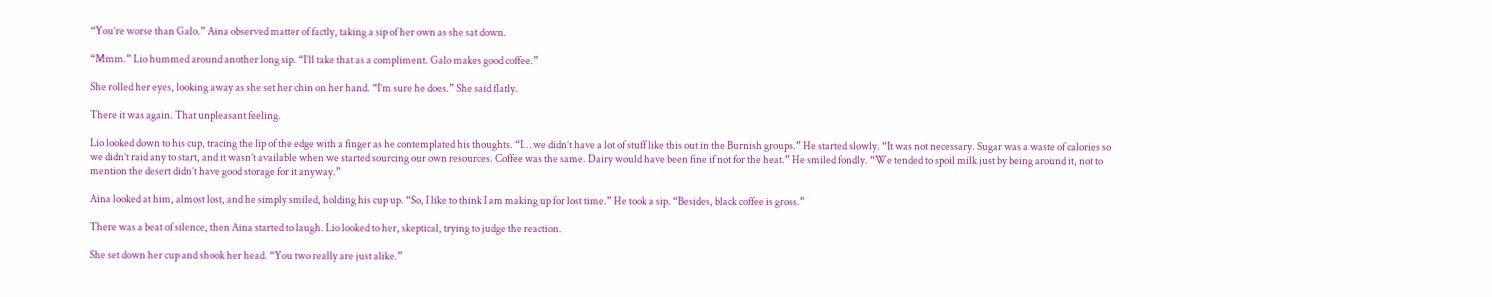“You’re worse than Galo.” Aina observed matter of factly, taking a sip of her own as she sat down.

“Mmm.” Lio hummed around another long sip. “I’ll take that as a compliment. Galo makes good coffee.”

She rolled her eyes, looking away as she set her chin on her hand. “I’m sure he does.” She said flatly.

There it was again. That unpleasant feeling.

Lio looked down to his cup, tracing the lip of the edge with a finger as he contemplated his thoughts. “I… we didn’t have a lot of stuff like this out in the Burnish groups.” He started slowly. “It was not necessary. Sugar was a waste of calories so we didn’t raid any to start, and it wasn’t available when we started sourcing our own resources. Coffee was the same. Dairy would have been fine if not for the heat.” He smiled fondly. “We tended to spoil milk just by being around it, not to mention the desert didn’t have good storage for it anyway.”

Aina looked at him, almost lost, and he simply smiled, holding his cup up. “So, I like to think I am making up for lost time.” He took a sip. “Besides, black coffee is gross.”

There was a beat of silence, then Aina started to laugh. Lio looked to her, skeptical, trying to judge the reaction.

She set down her cup and shook her head. “You two really are just alike.”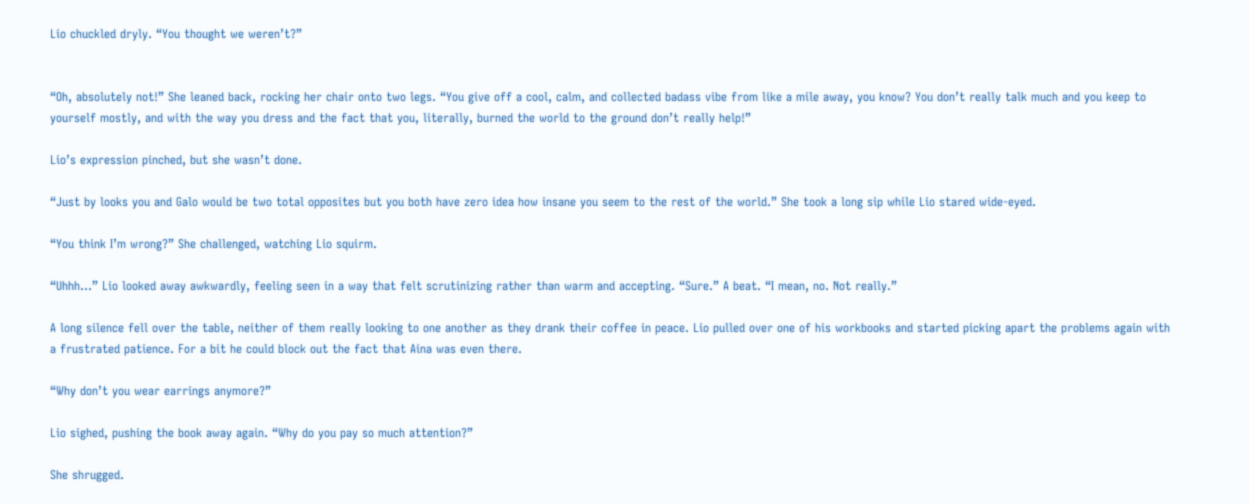Lio chuckled dryly. “You thought we weren’t?”


“Oh, absolutely not!” She leaned back, rocking her chair onto two legs. “You give off a cool, calm, and collected badass vibe from like a mile away, you know? You don’t really talk much and you keep to yourself mostly, and with the way you dress and the fact that you, literally, burned the world to the ground don’t really help!”

Lio’s expression pinched, but she wasn’t done.

“Just by looks you and Galo would be two total opposites but you both have zero idea how insane you seem to the rest of the world.” She took a long sip while Lio stared wide-eyed.

“You think I’m wrong?” She challenged, watching Lio squirm.

“Uhhh…” Lio looked away awkwardly, feeling seen in a way that felt scrutinizing rather than warm and accepting. “Sure.” A beat. “I mean, no. Not really.”

A long silence fell over the table, neither of them really looking to one another as they drank their coffee in peace. Lio pulled over one of his workbooks and started picking apart the problems again with a frustrated patience. For a bit he could block out the fact that Aina was even there.

“Why don’t you wear earrings anymore?”

Lio sighed, pushing the book away again. “Why do you pay so much attention?”

She shrugged.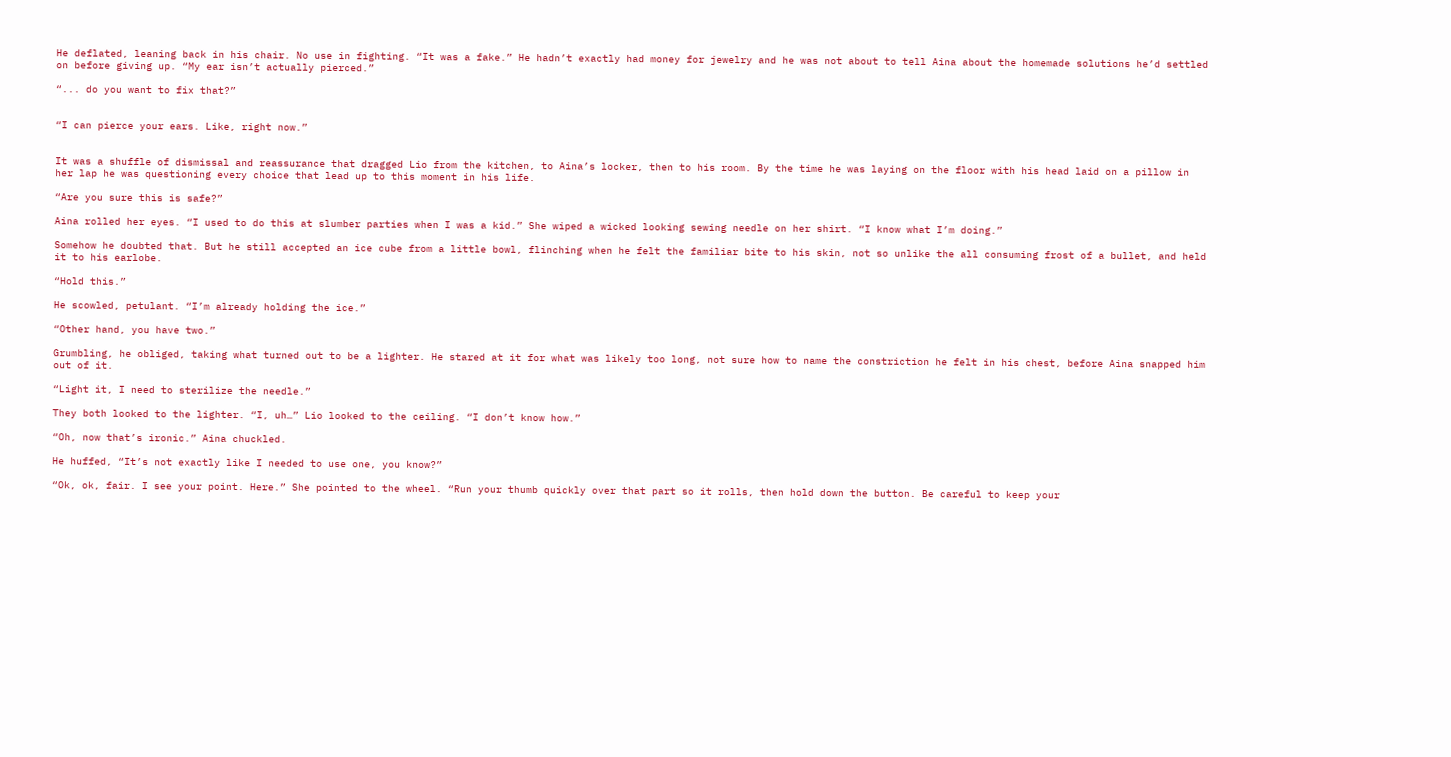He deflated, leaning back in his chair. No use in fighting. “It was a fake.” He hadn’t exactly had money for jewelry and he was not about to tell Aina about the homemade solutions he’d settled on before giving up. “My ear isn’t actually pierced.”

“... do you want to fix that?”


“I can pierce your ears. Like, right now.”


It was a shuffle of dismissal and reassurance that dragged Lio from the kitchen, to Aina’s locker, then to his room. By the time he was laying on the floor with his head laid on a pillow in her lap he was questioning every choice that lead up to this moment in his life.

“Are you sure this is safe?”

Aina rolled her eyes. “I used to do this at slumber parties when I was a kid.” She wiped a wicked looking sewing needle on her shirt. “I know what I’m doing.”

Somehow he doubted that. But he still accepted an ice cube from a little bowl, flinching when he felt the familiar bite to his skin, not so unlike the all consuming frost of a bullet, and held it to his earlobe.

“Hold this.”

He scowled, petulant. “I’m already holding the ice.”

“Other hand, you have two.”

Grumbling, he obliged, taking what turned out to be a lighter. He stared at it for what was likely too long, not sure how to name the constriction he felt in his chest, before Aina snapped him out of it.

“Light it, I need to sterilize the needle.”

They both looked to the lighter. “I, uh…” Lio looked to the ceiling. “I don’t know how.”

“Oh, now that’s ironic.” Aina chuckled.

He huffed, “It’s not exactly like I needed to use one, you know?”

“Ok, ok, fair. I see your point. Here.” She pointed to the wheel. “Run your thumb quickly over that part so it rolls, then hold down the button. Be careful to keep your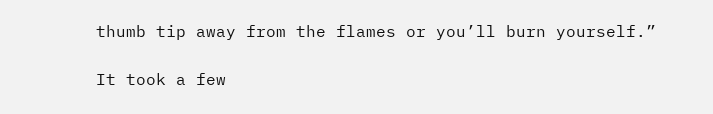thumb tip away from the flames or you’ll burn yourself.”

It took a few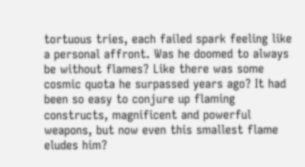tortuous tries, each failed spark feeling like a personal affront. Was he doomed to always be without flames? Like there was some cosmic quota he surpassed years ago? It had been so easy to conjure up flaming constructs, magnificent and powerful weapons, but now even this smallest flame eludes him?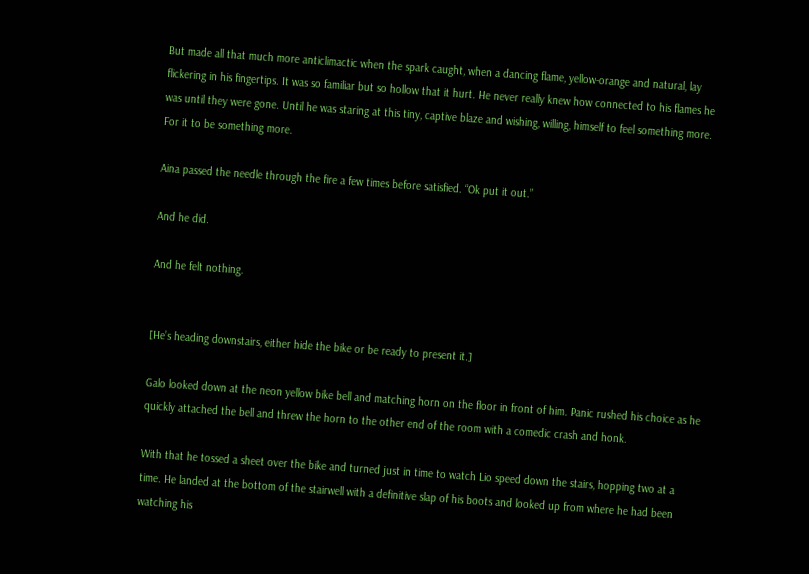But made all that much more anticlimactic when the spark caught, when a dancing flame, yellow-orange and natural, lay flickering in his fingertips. It was so familiar but so hollow that it hurt. He never really knew how connected to his flames he was until they were gone. Until he was staring at this tiny, captive blaze and wishing, willing, himself to feel something more. For it to be something more.

Aina passed the needle through the fire a few times before satisfied. “Ok put it out.”

And he did.

And he felt nothing.


[He’s heading downstairs, either hide the bike or be ready to present it.]

Galo looked down at the neon yellow bike bell and matching horn on the floor in front of him. Panic rushed his choice as he quickly attached the bell and threw the horn to the other end of the room with a comedic crash and honk.

With that he tossed a sheet over the bike and turned just in time to watch Lio speed down the stairs, hopping two at a time. He landed at the bottom of the stairwell with a definitive slap of his boots and looked up from where he had been watching his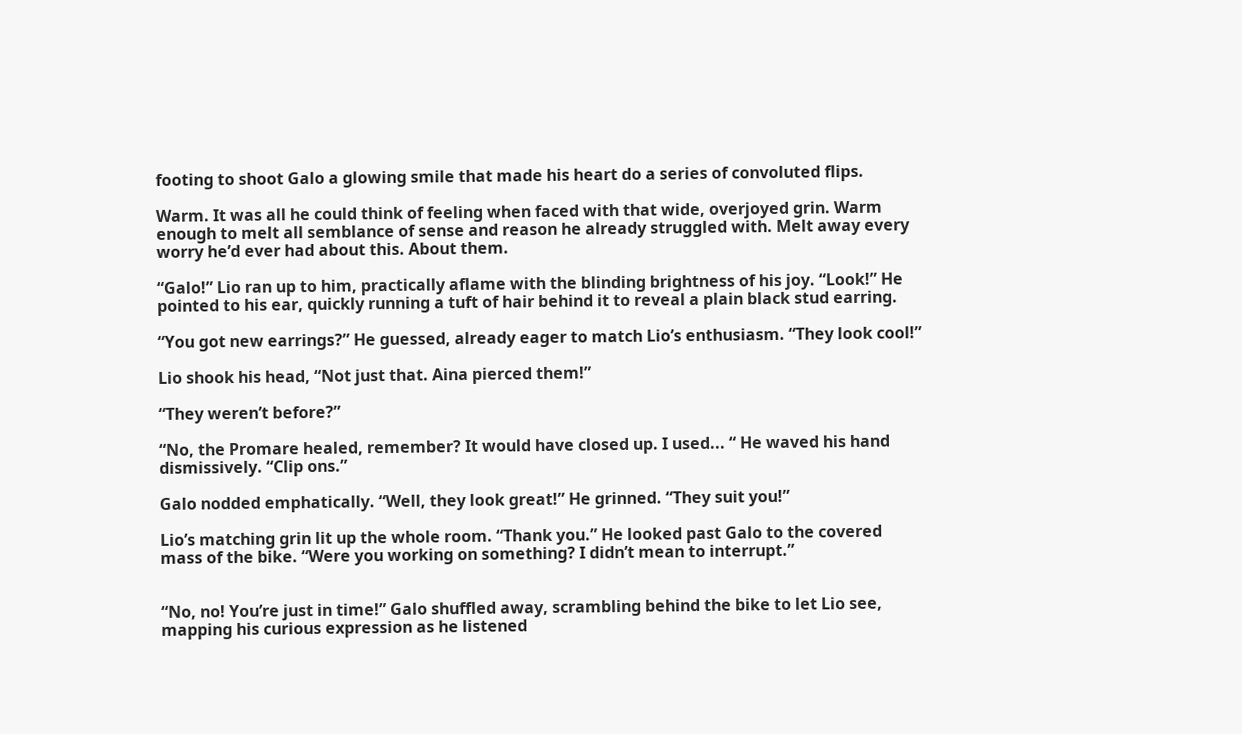footing to shoot Galo a glowing smile that made his heart do a series of convoluted flips.

Warm. It was all he could think of feeling when faced with that wide, overjoyed grin. Warm enough to melt all semblance of sense and reason he already struggled with. Melt away every worry he’d ever had about this. About them.

“Galo!” Lio ran up to him, practically aflame with the blinding brightness of his joy. “Look!” He pointed to his ear, quickly running a tuft of hair behind it to reveal a plain black stud earring.

“You got new earrings?” He guessed, already eager to match Lio’s enthusiasm. “They look cool!”

Lio shook his head, “Not just that. Aina pierced them!”

“They weren’t before?”

“No, the Promare healed, remember? It would have closed up. I used... “ He waved his hand dismissively. “Clip ons.”

Galo nodded emphatically. “Well, they look great!” He grinned. “They suit you!”

Lio’s matching grin lit up the whole room. “Thank you.” He looked past Galo to the covered mass of the bike. “Were you working on something? I didn’t mean to interrupt.”


“No, no! You’re just in time!” Galo shuffled away, scrambling behind the bike to let Lio see, mapping his curious expression as he listened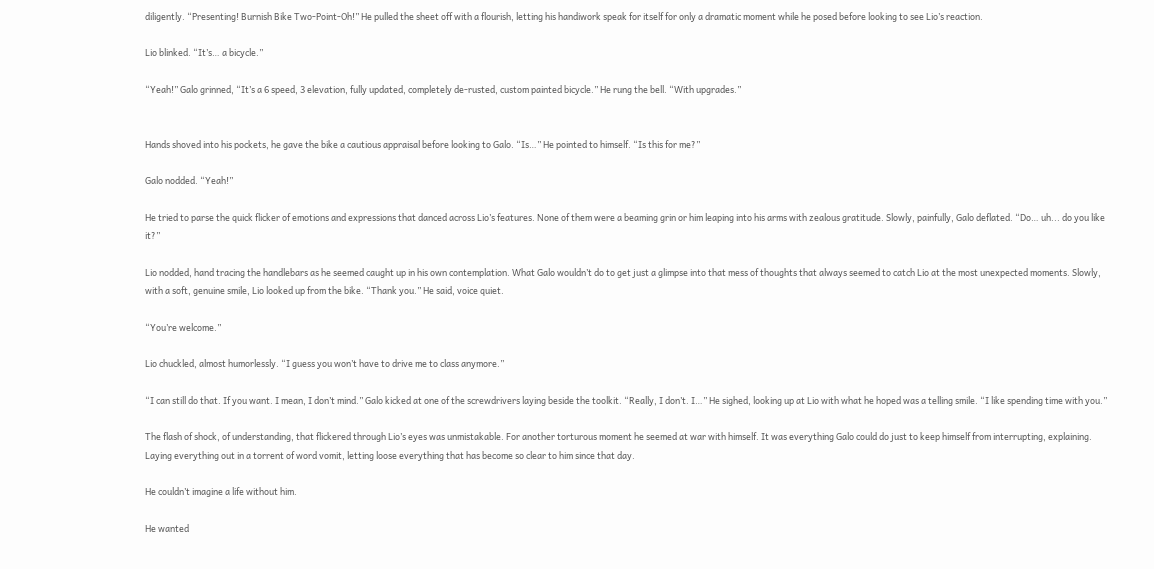diligently. “Presenting! Burnish Bike Two-Point-Oh!” He pulled the sheet off with a flourish, letting his handiwork speak for itself for only a dramatic moment while he posed before looking to see Lio’s reaction.

Lio blinked. “It’s… a bicycle.”

“Yeah!” Galo grinned, “It’s a 6 speed, 3 elevation, fully updated, completely de-rusted, custom painted bicycle.” He rung the bell. “With upgrades.”


Hands shoved into his pockets, he gave the bike a cautious appraisal before looking to Galo. “Is…” He pointed to himself. “Is this for me?”

Galo nodded. “Yeah!”

He tried to parse the quick flicker of emotions and expressions that danced across Lio’s features. None of them were a beaming grin or him leaping into his arms with zealous gratitude. Slowly, painfully, Galo deflated. “Do… uh... do you like it?”

Lio nodded, hand tracing the handlebars as he seemed caught up in his own contemplation. What Galo wouldn’t do to get just a glimpse into that mess of thoughts that always seemed to catch Lio at the most unexpected moments. Slowly, with a soft, genuine smile, Lio looked up from the bike. “Thank you.” He said, voice quiet.

“You’re welcome.”

Lio chuckled, almost humorlessly. “I guess you won’t have to drive me to class anymore.”

“I can still do that. If you want. I mean, I don’t mind.” Galo kicked at one of the screwdrivers laying beside the toolkit. “Really, I don’t. I…” He sighed, looking up at Lio with what he hoped was a telling smile. “I like spending time with you.”

The flash of shock, of understanding, that flickered through Lio’s eyes was unmistakable. For another torturous moment he seemed at war with himself. It was everything Galo could do just to keep himself from interrupting, explaining. Laying everything out in a torrent of word vomit, letting loose everything that has become so clear to him since that day.

He couldn’t imagine a life without him.

He wanted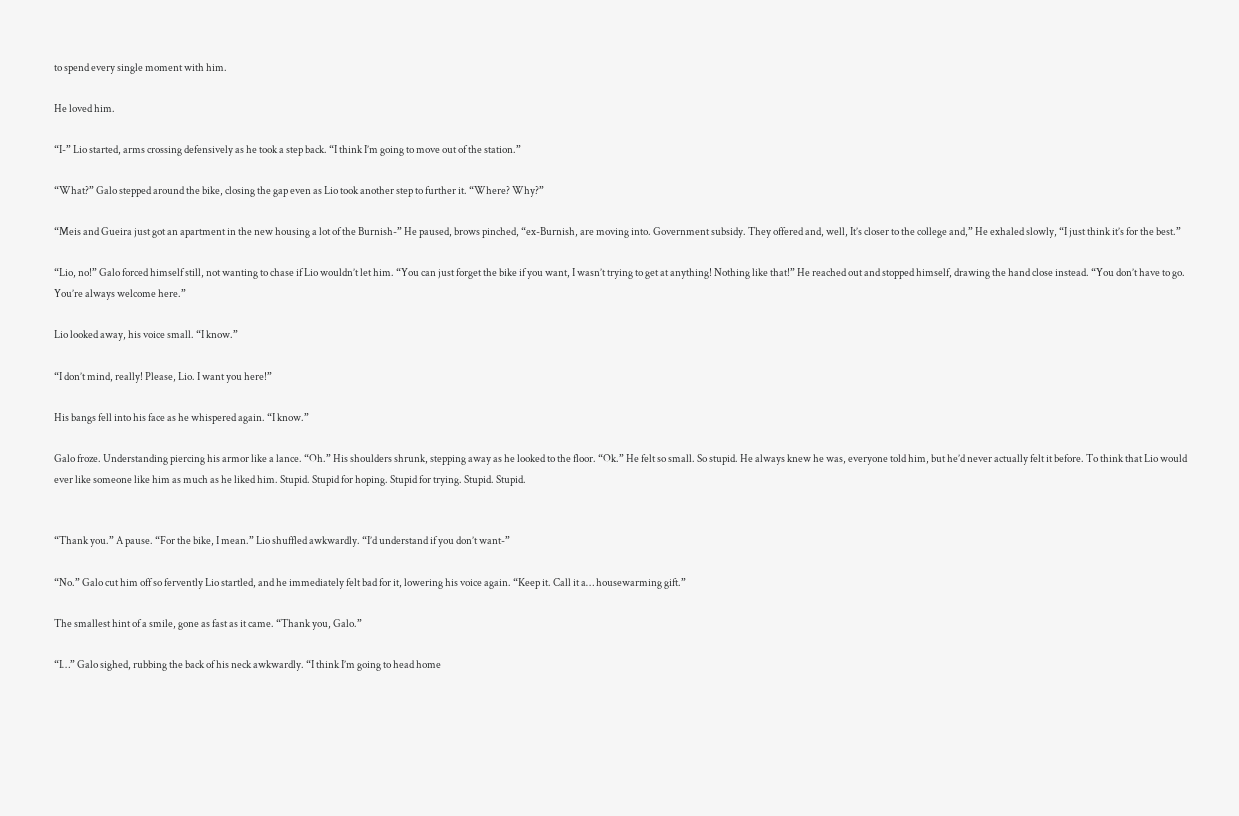to spend every single moment with him.

He loved him.

“I-” Lio started, arms crossing defensively as he took a step back. “I think I’m going to move out of the station.”

“What?” Galo stepped around the bike, closing the gap even as Lio took another step to further it. “Where? Why?”

“Meis and Gueira just got an apartment in the new housing a lot of the Burnish-” He paused, brows pinched, “ex-Burnish, are moving into. Government subsidy. They offered and, well, It’s closer to the college and,” He exhaled slowly, “I just think it’s for the best.”

“Lio, no!” Galo forced himself still, not wanting to chase if Lio wouldn’t let him. “You can just forget the bike if you want, I wasn’t trying to get at anything! Nothing like that!” He reached out and stopped himself, drawing the hand close instead. “You don’t have to go. You’re always welcome here.”

Lio looked away, his voice small. “I know.”

“I don’t mind, really! Please, Lio. I want you here!”

His bangs fell into his face as he whispered again. “I know.”

Galo froze. Understanding piercing his armor like a lance. “Oh.” His shoulders shrunk, stepping away as he looked to the floor. “Ok.” He felt so small. So stupid. He always knew he was, everyone told him, but he’d never actually felt it before. To think that Lio would ever like someone like him as much as he liked him. Stupid. Stupid for hoping. Stupid for trying. Stupid. Stupid.


“Thank you.” A pause. “For the bike, I mean.” Lio shuffled awkwardly. “I’d understand if you don’t want-”

“No.” Galo cut him off so fervently Lio startled, and he immediately felt bad for it, lowering his voice again. “Keep it. Call it a… housewarming gift.”

The smallest hint of a smile, gone as fast as it came. “Thank you, Galo.”

“I…” Galo sighed, rubbing the back of his neck awkwardly. “I think I’m going to head home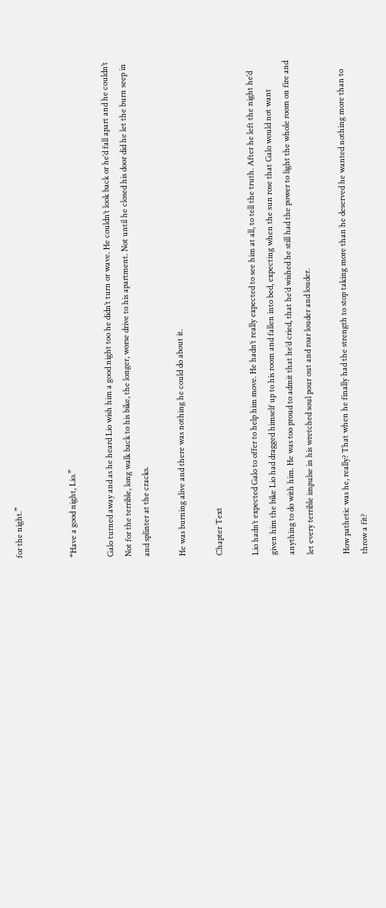for the night.”


“Have a good night, Lio.”

Galo turned away and as he heard Lio wish him a good night too he didn’t turn or wave. He couldn’t look back or he’d fall apart and he couldn’t Not for the terrible, long walk back to his bike, the longer, worse drive to his apartment. Not until he closed his door did he let the burn seep in and splinter at the cracks.

He was burning alive and there was nothing he could do about it.

Chapter Text

Lio hadn’t expected Galo to offer to help him move. He hadn’t really expected to see him at all, to tell the truth. After he left the night he’d given him the bike Lio had dragged himself up to his room and fallen into bed, expecting when the sun rose that Galo would not want anything to do with him. He was too proud to admit that he’d cried, that he’d wished he still had the power to light the whole room on fire and let every terrible impulse in his wretched soul pour out and roar louder and louder.

How pathetic was he, really? That when he finally had the strength to stop taking more than he deserved he wanted nothing more than to throw a fit?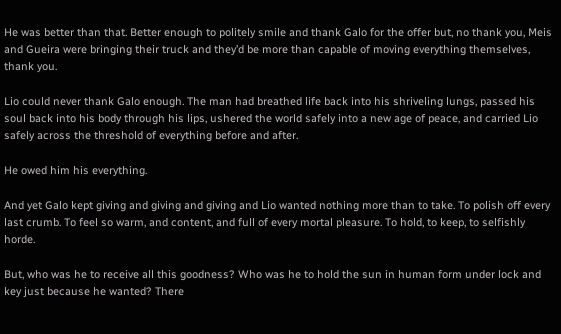He was better than that. Better enough to politely smile and thank Galo for the offer but, no thank you, Meis and Gueira were bringing their truck and they’d be more than capable of moving everything themselves, thank you.

Lio could never thank Galo enough. The man had breathed life back into his shriveling lungs, passed his soul back into his body through his lips, ushered the world safely into a new age of peace, and carried Lio safely across the threshold of everything before and after.

He owed him his everything.

And yet Galo kept giving and giving and giving and Lio wanted nothing more than to take. To polish off every last crumb. To feel so warm, and content, and full of every mortal pleasure. To hold, to keep, to selfishly horde.

But, who was he to receive all this goodness? Who was he to hold the sun in human form under lock and key just because he wanted? There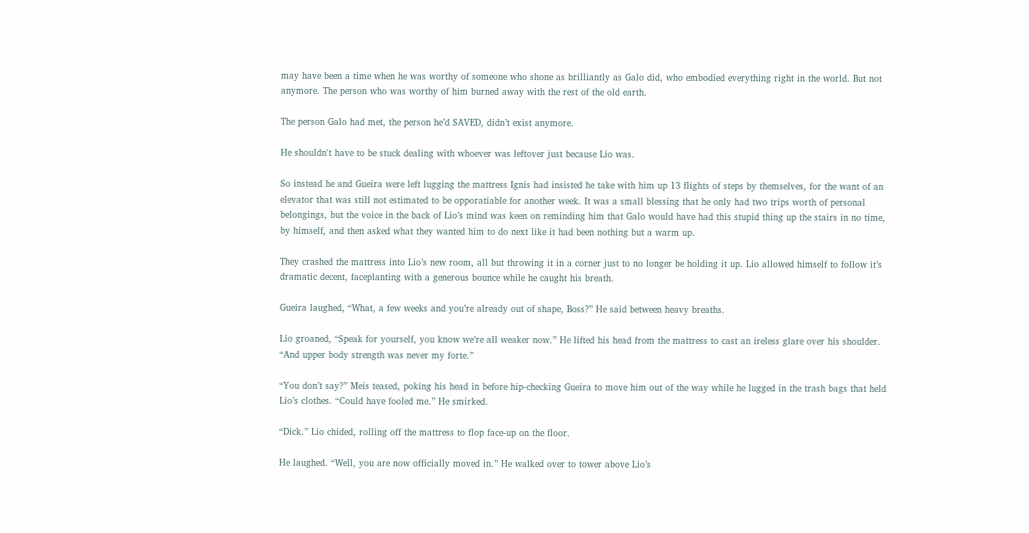may have been a time when he was worthy of someone who shone as brilliantly as Galo did, who embodied everything right in the world. But not anymore. The person who was worthy of him burned away with the rest of the old earth.

The person Galo had met, the person he’d SAVED, didn’t exist anymore.

He shouldn't have to be stuck dealing with whoever was leftover just because Lio was.

So instead he and Gueira were left lugging the mattress Ignis had insisted he take with him up 13 flights of steps by themselves, for the want of an elevator that was still not estimated to be opporatiable for another week. It was a small blessing that he only had two trips worth of personal belongings, but the voice in the back of Lio’s mind was keen on reminding him that Galo would have had this stupid thing up the stairs in no time, by himself, and then asked what they wanted him to do next like it had been nothing but a warm up.

They crashed the mattress into Lio’s new room, all but throwing it in a corner just to no longer be holding it up. Lio allowed himself to follow it’s dramatic decent, faceplanting with a generous bounce while he caught his breath.

Gueira laughed, “What, a few weeks and you’re already out of shape, Boss?” He said between heavy breaths.

Lio groaned, “Speak for yourself, you know we’re all weaker now.” He lifted his head from the mattress to cast an ireless glare over his shoulder. “And upper body strength was never my forte.”

“You don’t say?” Meis teased, poking his head in before hip-checking Gueira to move him out of the way while he lugged in the trash bags that held Lio’s clothes. “Could have fooled me.” He smirked.

“Dick.” Lio chided, rolling off the mattress to flop face-up on the floor.

He laughed. “Well, you are now officially moved in.” He walked over to tower above Lio’s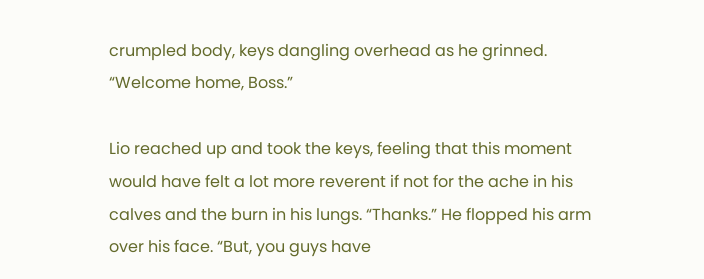crumpled body, keys dangling overhead as he grinned. “Welcome home, Boss.”

Lio reached up and took the keys, feeling that this moment would have felt a lot more reverent if not for the ache in his calves and the burn in his lungs. “Thanks.” He flopped his arm over his face. “But, you guys have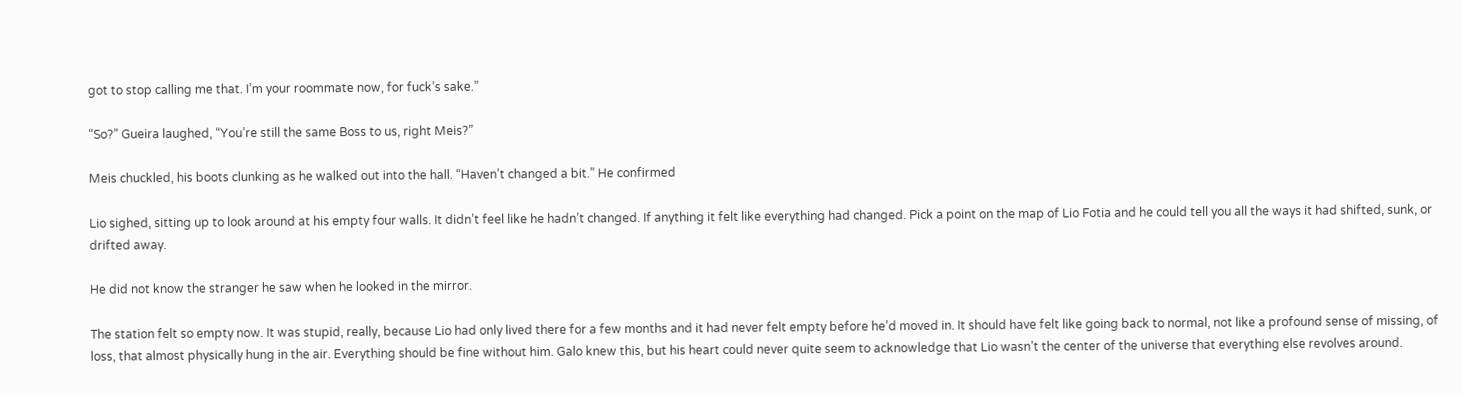got to stop calling me that. I’m your roommate now, for fuck’s sake.”

“So?” Gueira laughed, “You’re still the same Boss to us, right Meis?”

Meis chuckled, his boots clunking as he walked out into the hall. “Haven’t changed a bit.” He confirmed

Lio sighed, sitting up to look around at his empty four walls. It didn’t feel like he hadn’t changed. If anything it felt like everything had changed. Pick a point on the map of Lio Fotia and he could tell you all the ways it had shifted, sunk, or drifted away.

He did not know the stranger he saw when he looked in the mirror.

The station felt so empty now. It was stupid, really, because Lio had only lived there for a few months and it had never felt empty before he’d moved in. It should have felt like going back to normal, not like a profound sense of missing, of loss, that almost physically hung in the air. Everything should be fine without him. Galo knew this, but his heart could never quite seem to acknowledge that Lio wasn’t the center of the universe that everything else revolves around.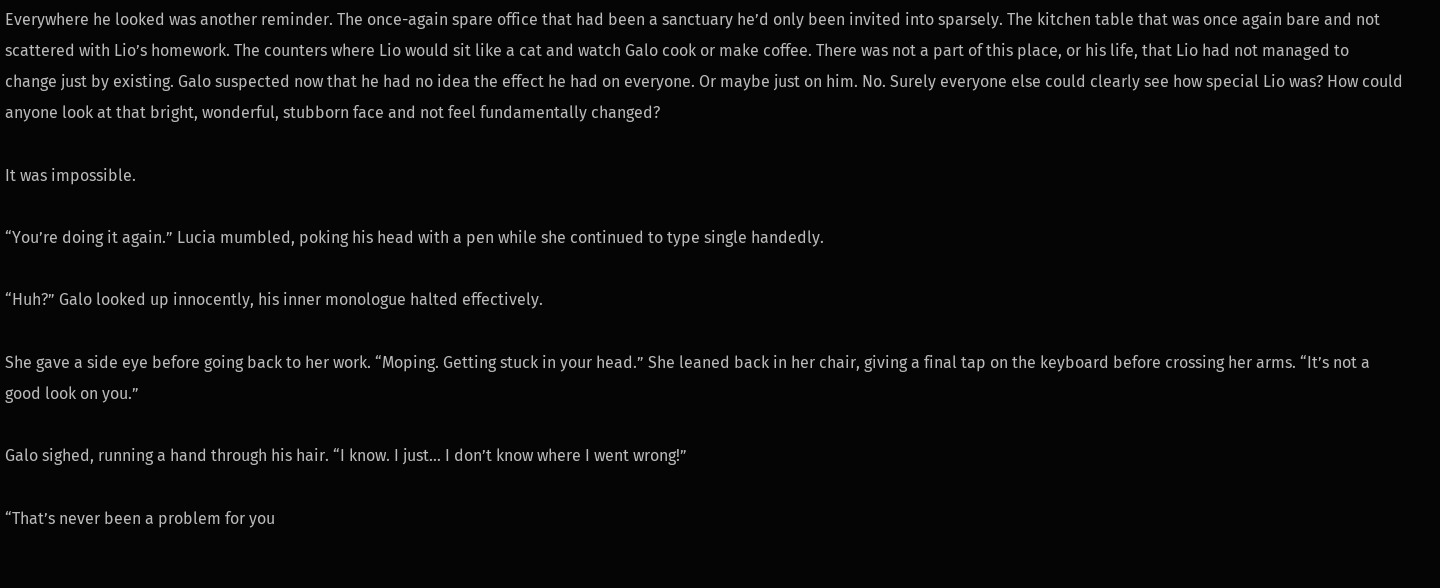Everywhere he looked was another reminder. The once-again spare office that had been a sanctuary he’d only been invited into sparsely. The kitchen table that was once again bare and not scattered with Lio’s homework. The counters where Lio would sit like a cat and watch Galo cook or make coffee. There was not a part of this place, or his life, that Lio had not managed to change just by existing. Galo suspected now that he had no idea the effect he had on everyone. Or maybe just on him. No. Surely everyone else could clearly see how special Lio was? How could anyone look at that bright, wonderful, stubborn face and not feel fundamentally changed?

It was impossible.

“You’re doing it again.” Lucia mumbled, poking his head with a pen while she continued to type single handedly.

“Huh?” Galo looked up innocently, his inner monologue halted effectively.

She gave a side eye before going back to her work. “Moping. Getting stuck in your head.” She leaned back in her chair, giving a final tap on the keyboard before crossing her arms. “It’s not a good look on you.”

Galo sighed, running a hand through his hair. “I know. I just… I don’t know where I went wrong!”

“That’s never been a problem for you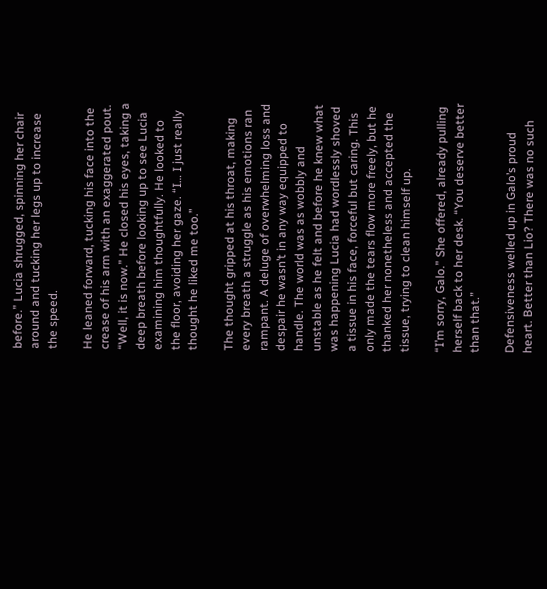before.” Lucia shrugged, spinning her chair around and tucking her legs up to increase the speed.

He leaned forward, tucking his face into the crease of his arm with an exaggerated pout. “Well, it is now.” He closed his eyes, taking a deep breath before looking up to see Lucia examining him thoughtfully. He looked to the floor, avoiding her gaze. “I… I just really thought he liked me too.”

The thought gripped at his throat, making every breath a struggle as his emotions ran rampant. A deluge of overwhelming loss and despair he wasn’t in any way equipped to handle. The world was as wobbly and unstable as he felt and before he knew what was happening Lucia had wordlessly shoved a tissue in his face, forceful but caring. This only made the tears flow more freely, but he thanked her nonetheless and accepted the tissue, trying to clean himself up.

“I’m sorry, Galo.” She offered, already pulling herself back to her desk. “You deserve better than that.”

Defensiveness welled up in Galo’s proud heart. Better than Lio? There was no such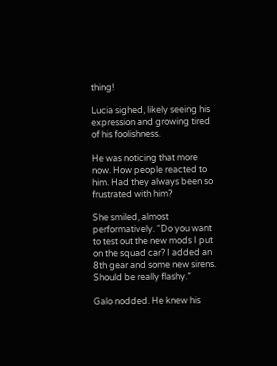thing!

Lucia sighed, likely seeing his expression and growing tired of his foolishness.

He was noticing that more now. How people reacted to him. Had they always been so frustrated with him?

She smiled, almost performatively. “Do you want to test out the new mods I put on the squad car? I added an 8th gear and some new sirens. Should be really flashy.”

Galo nodded. He knew his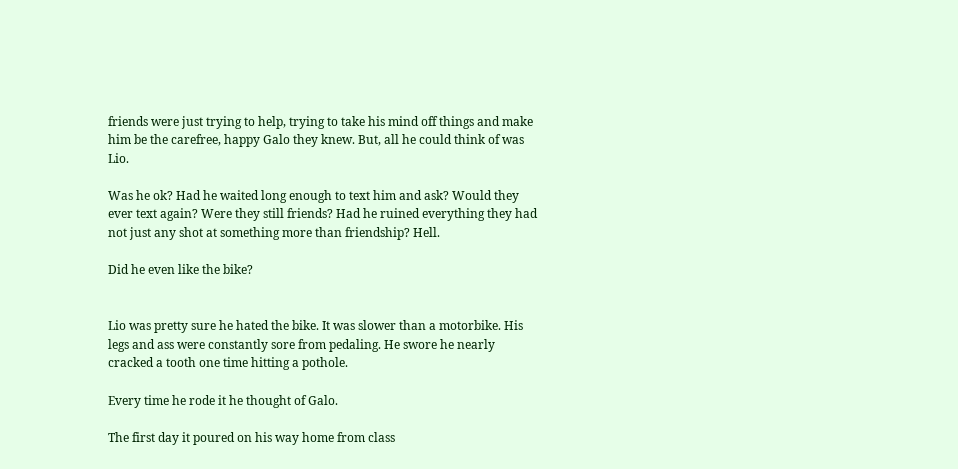friends were just trying to help, trying to take his mind off things and make him be the carefree, happy Galo they knew. But, all he could think of was Lio.

Was he ok? Had he waited long enough to text him and ask? Would they ever text again? Were they still friends? Had he ruined everything they had not just any shot at something more than friendship? Hell.

Did he even like the bike?


Lio was pretty sure he hated the bike. It was slower than a motorbike. His legs and ass were constantly sore from pedaling. He swore he nearly cracked a tooth one time hitting a pothole.

Every time he rode it he thought of Galo.

The first day it poured on his way home from class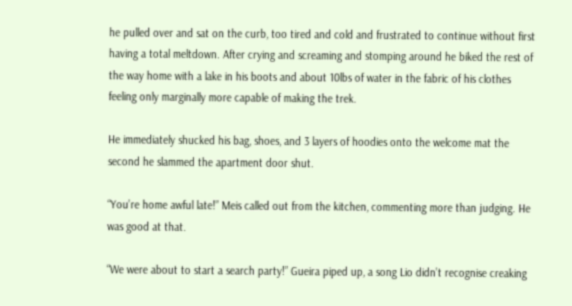he pulled over and sat on the curb, too tired and cold and frustrated to continue without first having a total meltdown. After crying and screaming and stomping around he biked the rest of the way home with a lake in his boots and about 10lbs of water in the fabric of his clothes feeling only marginally more capable of making the trek.

He immediately shucked his bag, shoes, and 3 layers of hoodies onto the welcome mat the second he slammed the apartment door shut.

“You’re home awful late!” Meis called out from the kitchen, commenting more than judging. He was good at that.

“We were about to start a search party!” Gueira piped up, a song Lio didn’t recognise creaking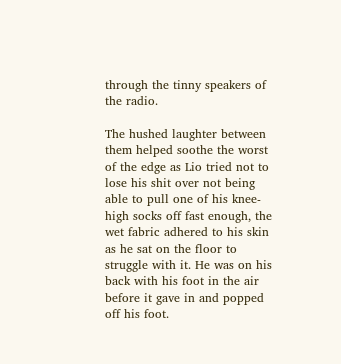through the tinny speakers of the radio.

The hushed laughter between them helped soothe the worst of the edge as Lio tried not to lose his shit over not being able to pull one of his knee-high socks off fast enough, the wet fabric adhered to his skin as he sat on the floor to struggle with it. He was on his back with his foot in the air before it gave in and popped off his foot.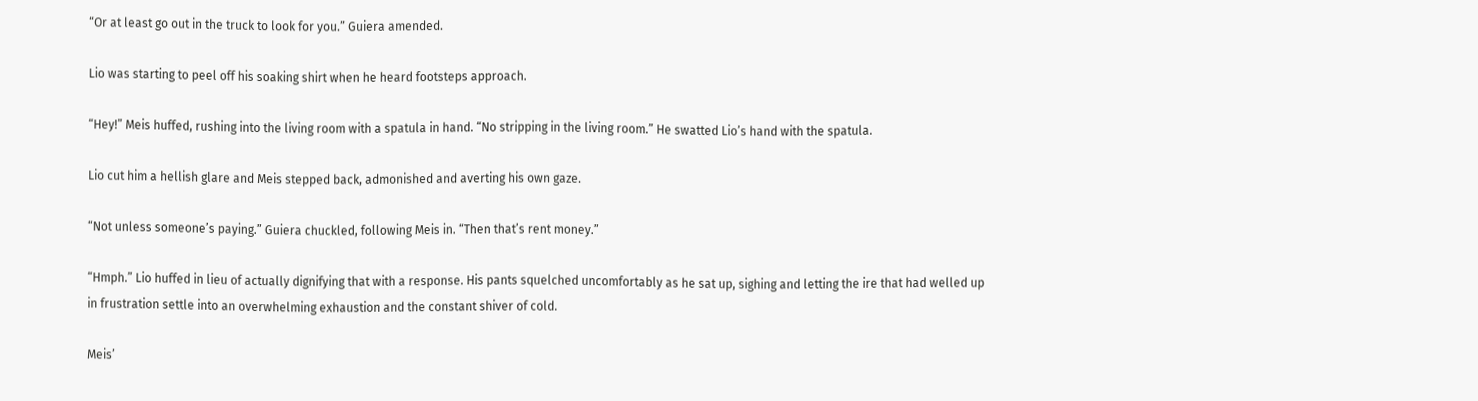“Or at least go out in the truck to look for you.” Guiera amended.

Lio was starting to peel off his soaking shirt when he heard footsteps approach.

“Hey!” Meis huffed, rushing into the living room with a spatula in hand. “No stripping in the living room.” He swatted Lio’s hand with the spatula.

Lio cut him a hellish glare and Meis stepped back, admonished and averting his own gaze.

“Not unless someone’s paying.” Guiera chuckled, following Meis in. “Then that’s rent money.”

“Hmph.” Lio huffed in lieu of actually dignifying that with a response. His pants squelched uncomfortably as he sat up, sighing and letting the ire that had welled up in frustration settle into an overwhelming exhaustion and the constant shiver of cold.

Meis’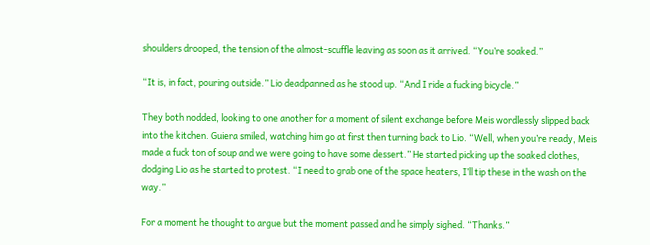shoulders drooped, the tension of the almost-scuffle leaving as soon as it arrived. “You’re soaked.”

“It is, in fact, pouring outside.” Lio deadpanned as he stood up. “And I ride a fucking bicycle.”

They both nodded, looking to one another for a moment of silent exchange before Meis wordlessly slipped back into the kitchen. Guiera smiled, watching him go at first then turning back to Lio. “Well, when you’re ready, Meis made a fuck ton of soup and we were going to have some dessert.” He started picking up the soaked clothes, dodging Lio as he started to protest. “I need to grab one of the space heaters, I’ll tip these in the wash on the way.”

For a moment he thought to argue but the moment passed and he simply sighed. “Thanks.”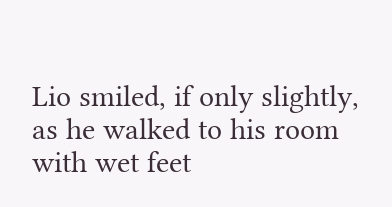Lio smiled, if only slightly, as he walked to his room with wet feet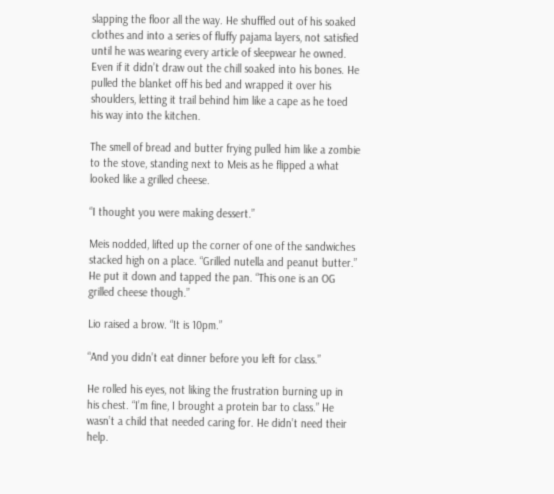slapping the floor all the way. He shuffled out of his soaked clothes and into a series of fluffy pajama layers, not satisfied until he was wearing every article of sleepwear he owned. Even if it didn’t draw out the chill soaked into his bones. He pulled the blanket off his bed and wrapped it over his shoulders, letting it trail behind him like a cape as he toed his way into the kitchen.

The smell of bread and butter frying pulled him like a zombie to the stove, standing next to Meis as he flipped a what looked like a grilled cheese.

“I thought you were making dessert.”

Meis nodded, lifted up the corner of one of the sandwiches stacked high on a place. “Grilled nutella and peanut butter.” He put it down and tapped the pan. “This one is an OG grilled cheese though.”

Lio raised a brow. “It is 10pm.”

“And you didn’t eat dinner before you left for class.”

He rolled his eyes, not liking the frustration burning up in his chest. “I’m fine, I brought a protein bar to class.” He wasn’t a child that needed caring for. He didn’t need their help.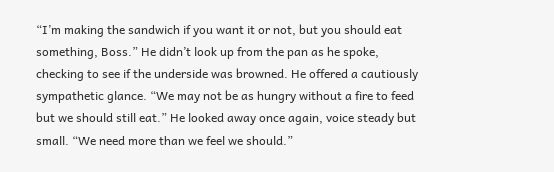“I’m making the sandwich if you want it or not, but you should eat something, Boss.” He didn’t look up from the pan as he spoke, checking to see if the underside was browned. He offered a cautiously sympathetic glance. “We may not be as hungry without a fire to feed but we should still eat.” He looked away once again, voice steady but small. “We need more than we feel we should.”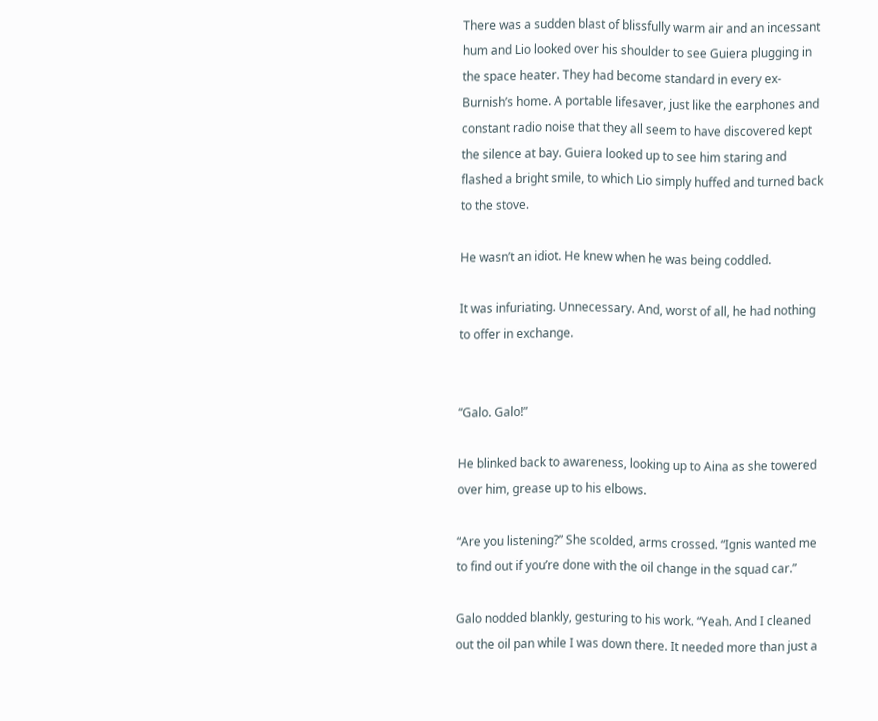There was a sudden blast of blissfully warm air and an incessant hum and Lio looked over his shoulder to see Guiera plugging in the space heater. They had become standard in every ex-Burnish’s home. A portable lifesaver, just like the earphones and constant radio noise that they all seem to have discovered kept the silence at bay. Guiera looked up to see him staring and flashed a bright smile, to which Lio simply huffed and turned back to the stove.

He wasn’t an idiot. He knew when he was being coddled.

It was infuriating. Unnecessary. And, worst of all, he had nothing to offer in exchange.


“Galo. Galo!”

He blinked back to awareness, looking up to Aina as she towered over him, grease up to his elbows.

“Are you listening?” She scolded, arms crossed. “Ignis wanted me to find out if you’re done with the oil change in the squad car.”

Galo nodded blankly, gesturing to his work. “Yeah. And I cleaned out the oil pan while I was down there. It needed more than just a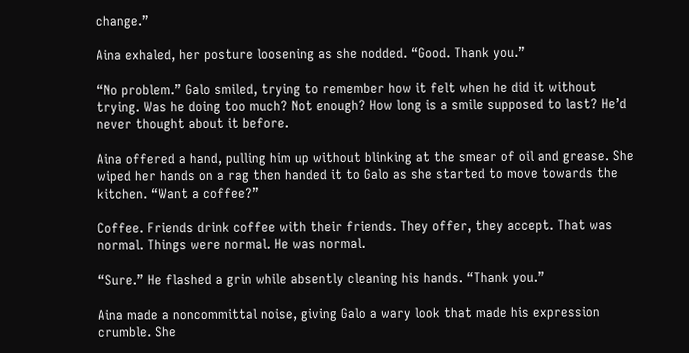change.”

Aina exhaled, her posture loosening as she nodded. “Good. Thank you.”

“No problem.” Galo smiled, trying to remember how it felt when he did it without trying. Was he doing too much? Not enough? How long is a smile supposed to last? He’d never thought about it before.

Aina offered a hand, pulling him up without blinking at the smear of oil and grease. She wiped her hands on a rag then handed it to Galo as she started to move towards the kitchen. “Want a coffee?”

Coffee. Friends drink coffee with their friends. They offer, they accept. That was normal. Things were normal. He was normal.

“Sure.” He flashed a grin while absently cleaning his hands. “Thank you.”

Aina made a noncommittal noise, giving Galo a wary look that made his expression crumble. She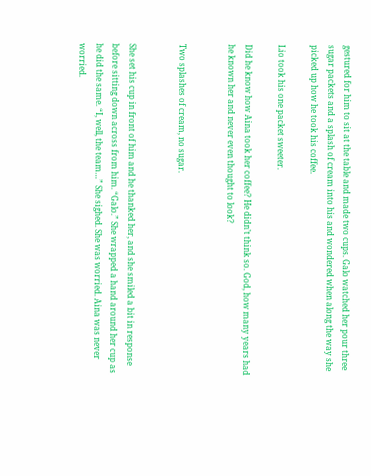gestured for him to sit at the table and made two cups. Galo watched her pour three sugar packets and a splash of cream into his and wondered when along the way she picked up how he took his coffee.

Lio took his one packet sweeter.

Did he know how Aina took her coffee? He didn’t think so. God, how many years had he known her and never even thought to look?


Two splashes of cream, no sugar.


She set his cup in front of him and he thanked her, and she smiled a bit in response before sitting down across from him. “Galo.” She wrapped a hand around her cup as he did the same. “I, well, the team…” She sighed. She was worried. Aina was never worried.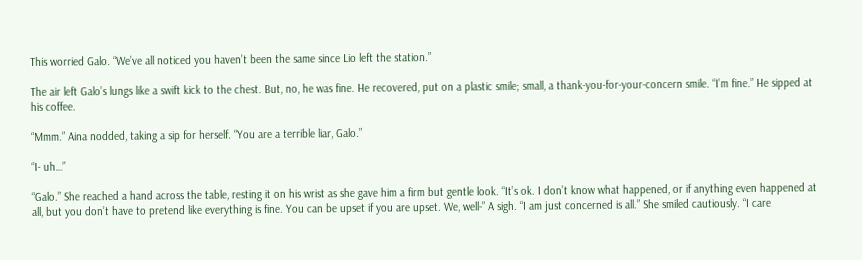This worried Galo. “We’ve all noticed you haven’t been the same since Lio left the station.”

The air left Galo’s lungs like a swift kick to the chest. But, no, he was fine. He recovered, put on a plastic smile; small, a thank-you-for-your-concern smile. “I’m fine.” He sipped at his coffee.

“Mmm.” Aina nodded, taking a sip for herself. “You are a terrible liar, Galo.”

“I- uh…”

“Galo.” She reached a hand across the table, resting it on his wrist as she gave him a firm but gentle look. “It’s ok. I don’t know what happened, or if anything even happened at all, but you don’t have to pretend like everything is fine. You can be upset if you are upset. We, well-” A sigh. “I am just concerned is all.” She smiled cautiously. “I care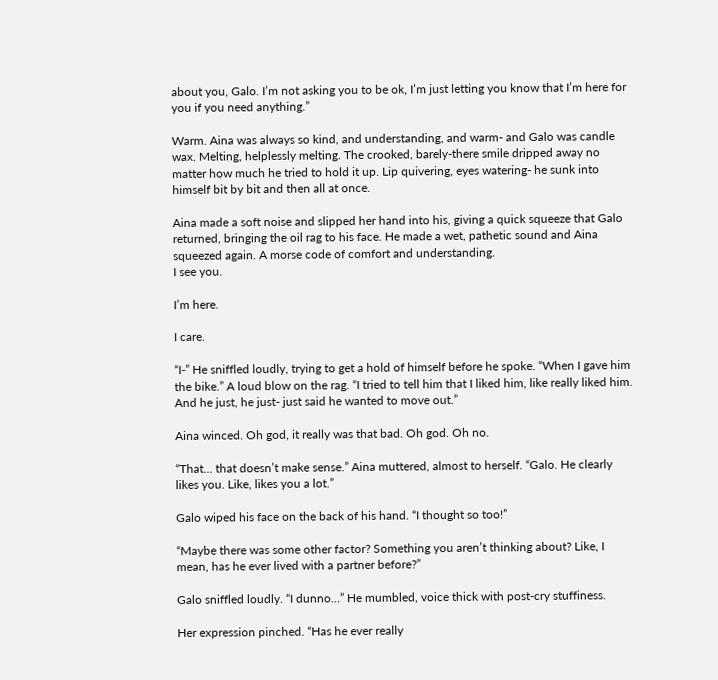about you, Galo. I’m not asking you to be ok, I’m just letting you know that I’m here for you if you need anything.”

Warm. Aina was always so kind, and understanding, and warm- and Galo was candle wax. Melting, helplessly melting. The crooked, barely-there smile dripped away no matter how much he tried to hold it up. Lip quivering, eyes watering- he sunk into himself bit by bit and then all at once.

Aina made a soft noise and slipped her hand into his, giving a quick squeeze that Galo returned, bringing the oil rag to his face. He made a wet, pathetic sound and Aina squeezed again. A morse code of comfort and understanding.
I see you.

I’m here.

I care.

“I-” He sniffled loudly, trying to get a hold of himself before he spoke. “When I gave him the bike.” A loud blow on the rag. “I tried to tell him that I liked him, like really liked him. And he just, he just- just said he wanted to move out.”

Aina winced. Oh god, it really was that bad. Oh god. Oh no.

“That… that doesn’t make sense.” Aina muttered, almost to herself. “Galo. He clearly likes you. Like, likes you a lot.”

Galo wiped his face on the back of his hand. “I thought so too!”

“Maybe there was some other factor? Something you aren’t thinking about? Like, I mean, has he ever lived with a partner before?”

Galo sniffled loudly. “I dunno…” He mumbled, voice thick with post-cry stuffiness.

Her expression pinched. “Has he ever really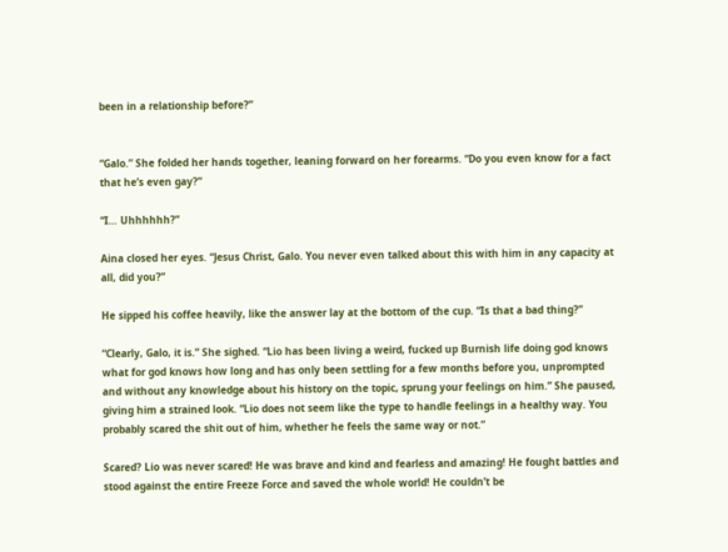been in a relationship before?”


“Galo.” She folded her hands together, leaning forward on her forearms. “Do you even know for a fact that he’s even gay?”

“I… Uhhhhhh?”

Aina closed her eyes. “Jesus Christ, Galo. You never even talked about this with him in any capacity at all, did you?”

He sipped his coffee heavily, like the answer lay at the bottom of the cup. “Is that a bad thing?”

“Clearly, Galo, it is.” She sighed. “Lio has been living a weird, fucked up Burnish life doing god knows what for god knows how long and has only been settling for a few months before you, unprompted and without any knowledge about his history on the topic, sprung your feelings on him.” She paused, giving him a strained look. “Lio does not seem like the type to handle feelings in a healthy way. You probably scared the shit out of him, whether he feels the same way or not.”

Scared? Lio was never scared! He was brave and kind and fearless and amazing! He fought battles and stood against the entire Freeze Force and saved the whole world! He couldn’t be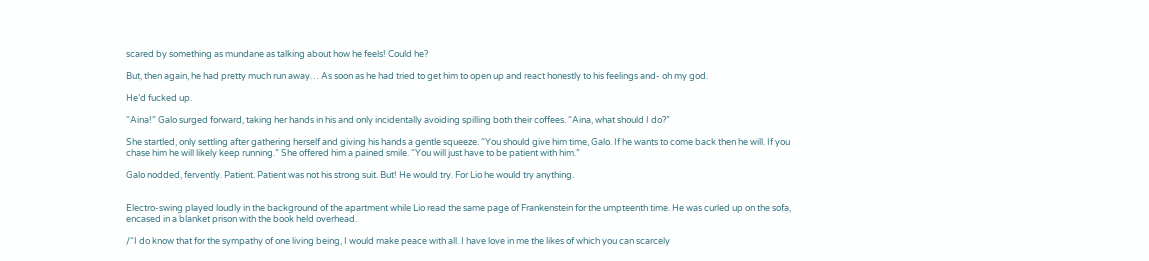scared by something as mundane as talking about how he feels! Could he?

But, then again, he had pretty much run away… As soon as he had tried to get him to open up and react honestly to his feelings and- oh my god.

He’d fucked up.

“Aina!” Galo surged forward, taking her hands in his and only incidentally avoiding spilling both their coffees. “Aina, what should I do?”

She startled, only settling after gathering herself and giving his hands a gentle squeeze. “You should give him time, Galo. If he wants to come back then he will. If you chase him he will likely keep running.” She offered him a pained smile. “You will just have to be patient with him.”

Galo nodded, fervently. Patient. Patient was not his strong suit. But! He would try. For Lio he would try anything.


Electro-swing played loudly in the background of the apartment while Lio read the same page of Frankenstein for the umpteenth time. He was curled up on the sofa, encased in a blanket prison with the book held overhead.

/“I do know that for the sympathy of one living being, I would make peace with all. I have love in me the likes of which you can scarcely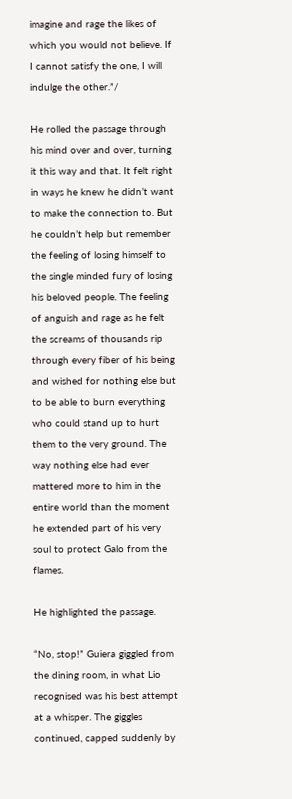imagine and rage the likes of which you would not believe. If I cannot satisfy the one, I will indulge the other.”/

He rolled the passage through his mind over and over, turning it this way and that. It felt right in ways he knew he didn’t want to make the connection to. But he couldn’t help but remember the feeling of losing himself to the single minded fury of losing his beloved people. The feeling of anguish and rage as he felt the screams of thousands rip through every fiber of his being and wished for nothing else but to be able to burn everything who could stand up to hurt them to the very ground. The way nothing else had ever mattered more to him in the entire world than the moment he extended part of his very soul to protect Galo from the flames.

He highlighted the passage.

“No, stop!” Guiera giggled from the dining room, in what Lio recognised was his best attempt at a whisper. The giggles continued, capped suddenly by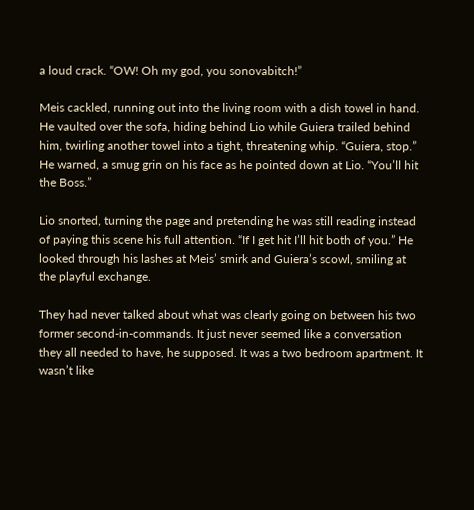a loud crack. “OW! Oh my god, you sonovabitch!”

Meis cackled, running out into the living room with a dish towel in hand. He vaulted over the sofa, hiding behind Lio while Guiera trailed behind him, twirling another towel into a tight, threatening whip. “Guiera, stop.” He warned, a smug grin on his face as he pointed down at Lio. “You’ll hit the Boss.”

Lio snorted, turning the page and pretending he was still reading instead of paying this scene his full attention. “If I get hit I’ll hit both of you.” He looked through his lashes at Meis’ smirk and Guiera’s scowl, smiling at the playful exchange.

They had never talked about what was clearly going on between his two former second-in-commands. It just never seemed like a conversation they all needed to have, he supposed. It was a two bedroom apartment. It wasn’t like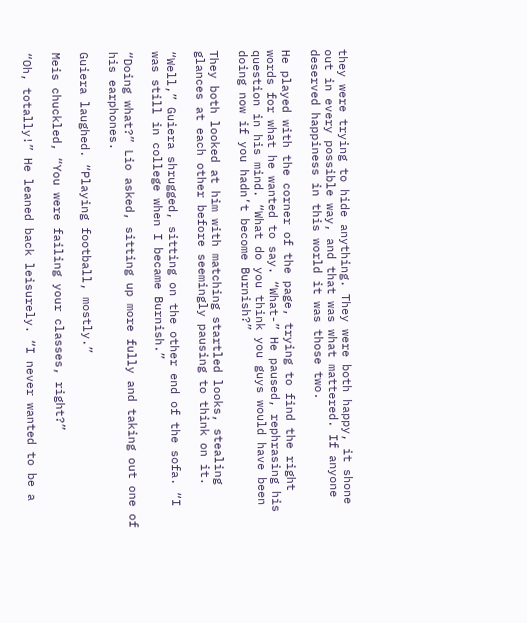they were trying to hide anything. They were both happy, it shone out in every possible way, and that was what mattered. If anyone deserved happiness in this world it was those two.

He played with the corner of the page, trying to find the right words for what he wanted to say. “What-” He paused, rephrasing his question in his mind. “What do you think you guys would have been doing now if you hadn’t become Burnish?”

They both looked at him with matching startled looks, stealing glances at each other before seemingly pausing to think on it.

“Well,” Guiera shrugged, sitting on the other end of the sofa. “I was still in college when I became Burnish.”

“Doing what?” Lio asked, sitting up more fully and taking out one of his earphones.

Guiera laughed. “Playing football, mostly.”

Meis chuckled, “You were failing your classes, right?”

“Oh, totally!” He leaned back leisurely. “I never wanted to be a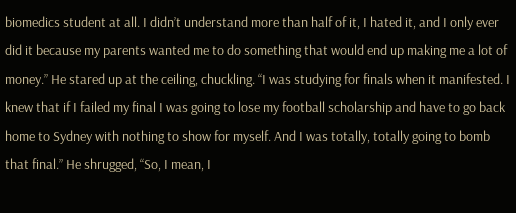biomedics student at all. I didn’t understand more than half of it, I hated it, and I only ever did it because my parents wanted me to do something that would end up making me a lot of money.” He stared up at the ceiling, chuckling. “I was studying for finals when it manifested. I knew that if I failed my final I was going to lose my football scholarship and have to go back home to Sydney with nothing to show for myself. And I was totally, totally going to bomb that final.” He shrugged, “So, I mean, I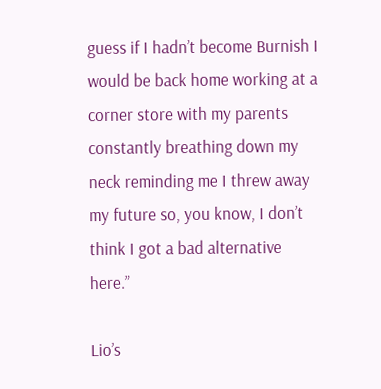guess if I hadn’t become Burnish I would be back home working at a corner store with my parents constantly breathing down my neck reminding me I threw away my future so, you know, I don’t think I got a bad alternative here.”

Lio’s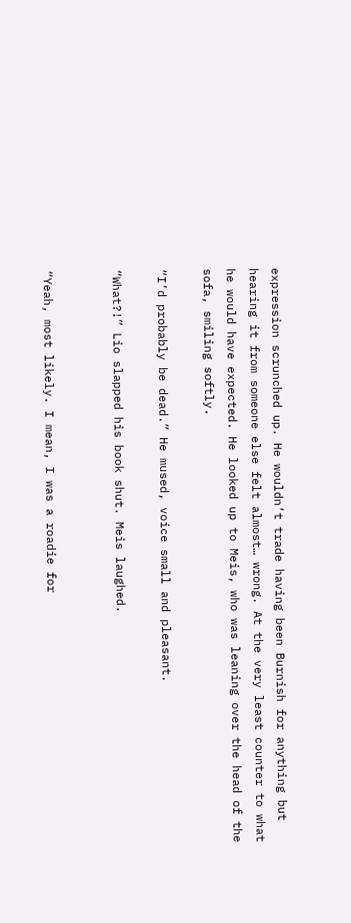expression scrunched up. He wouldn’t trade having been Burnish for anything but hearing it from someone else felt almost… wrong. At the very least counter to what he would have expected. He looked up to Meis, who was leaning over the head of the sofa, smiling softly.

“I’d probably be dead.” He mused, voice small and pleasant.

“What?!” Lio slapped his book shut. Meis laughed.


“Yeah, most likely. I mean, I was a roadie for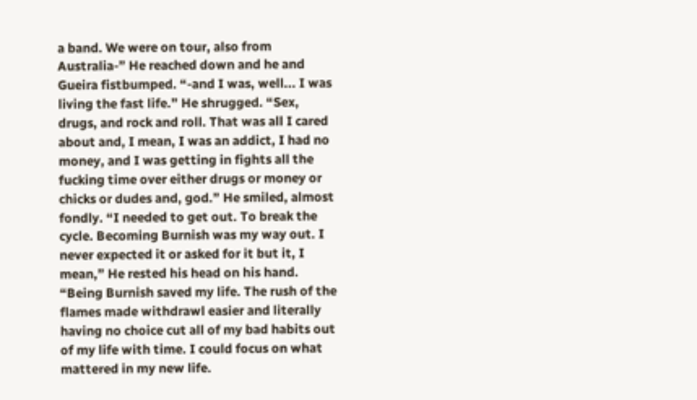a band. We were on tour, also from Australia-” He reached down and he and Gueira fistbumped. “-and I was, well... I was living the fast life.” He shrugged. “Sex, drugs, and rock and roll. That was all I cared about and, I mean, I was an addict, I had no money, and I was getting in fights all the fucking time over either drugs or money or chicks or dudes and, god.” He smiled, almost fondly. “I needed to get out. To break the cycle. Becoming Burnish was my way out. I never expected it or asked for it but it, I mean,” He rested his head on his hand. “Being Burnish saved my life. The rush of the flames made withdrawl easier and literally having no choice cut all of my bad habits out of my life with time. I could focus on what mattered in my new life.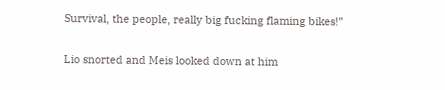Survival, the people, really big fucking flaming bikes!”

Lio snorted and Meis looked down at him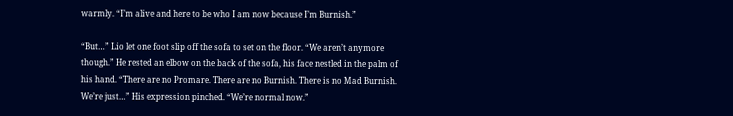warmly. “I’m alive and here to be who I am now because I’m Burnish.”

“But…” Lio let one foot slip off the sofa to set on the floor. “We aren’t anymore though.” He rested an elbow on the back of the sofa, his face nestled in the palm of his hand. “There are no Promare. There are no Burnish. There is no Mad Burnish. We’re just…” His expression pinched. “We’re normal now.”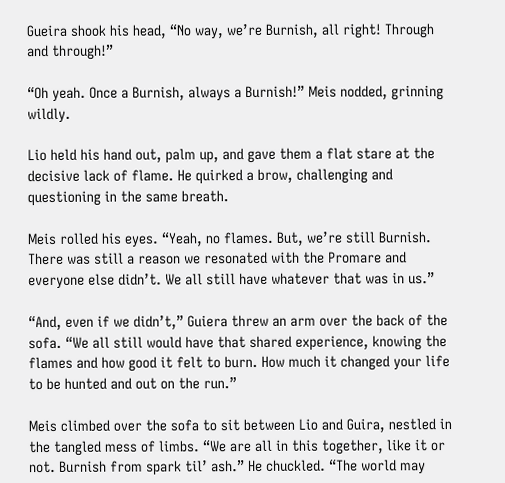Gueira shook his head, “No way, we’re Burnish, all right! Through and through!”

“Oh yeah. Once a Burnish, always a Burnish!” Meis nodded, grinning wildly.

Lio held his hand out, palm up, and gave them a flat stare at the decisive lack of flame. He quirked a brow, challenging and questioning in the same breath.

Meis rolled his eyes. “Yeah, no flames. But, we’re still Burnish. There was still a reason we resonated with the Promare and everyone else didn’t. We all still have whatever that was in us.”

“And, even if we didn’t,” Guiera threw an arm over the back of the sofa. “We all still would have that shared experience, knowing the flames and how good it felt to burn. How much it changed your life to be hunted and out on the run.”

Meis climbed over the sofa to sit between Lio and Guira, nestled in the tangled mess of limbs. “We are all in this together, like it or not. Burnish from spark til’ ash.” He chuckled. “The world may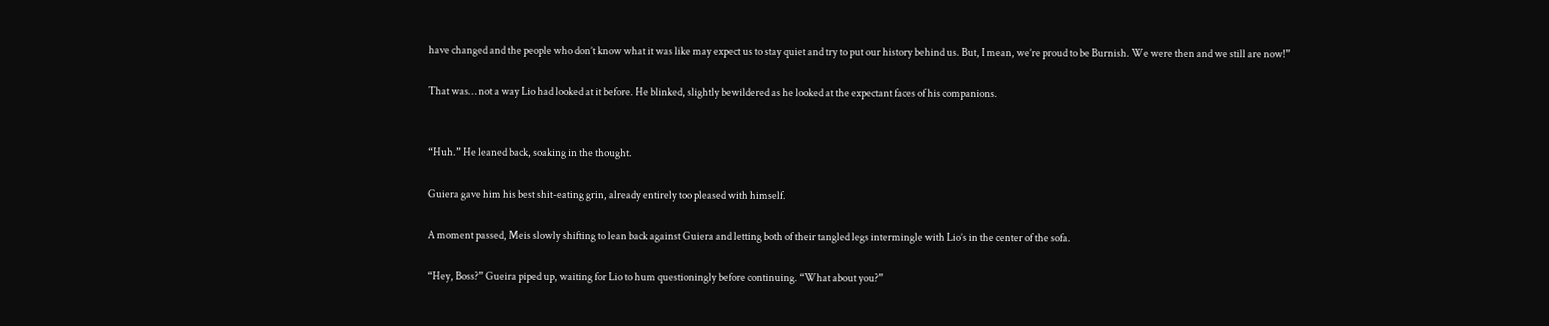have changed and the people who don’t know what it was like may expect us to stay quiet and try to put our history behind us. But, I mean, we’re proud to be Burnish. We were then and we still are now!”

That was… not a way Lio had looked at it before. He blinked, slightly bewildered as he looked at the expectant faces of his companions.


“Huh.” He leaned back, soaking in the thought.

Guiera gave him his best shit-eating grin, already entirely too pleased with himself.

A moment passed, Meis slowly shifting to lean back against Guiera and letting both of their tangled legs intermingle with Lio’s in the center of the sofa.

“Hey, Boss?” Gueira piped up, waiting for Lio to hum questioningly before continuing. “What about you?”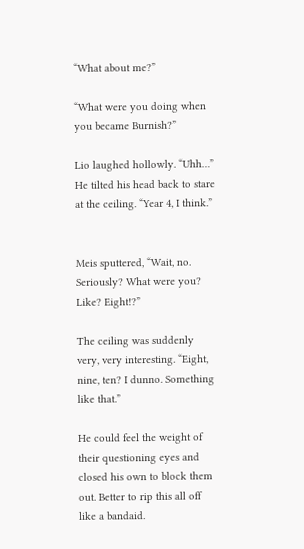“What about me?”

“What were you doing when you became Burnish?”

Lio laughed hollowly. “Uhh…” He tilted his head back to stare at the ceiling. “Year 4, I think.”


Meis sputtered, “Wait, no. Seriously? What were you? Like? Eight!?”

The ceiling was suddenly very, very interesting. “Eight, nine, ten? I dunno. Something like that.”

He could feel the weight of their questioning eyes and closed his own to block them out. Better to rip this all off like a bandaid.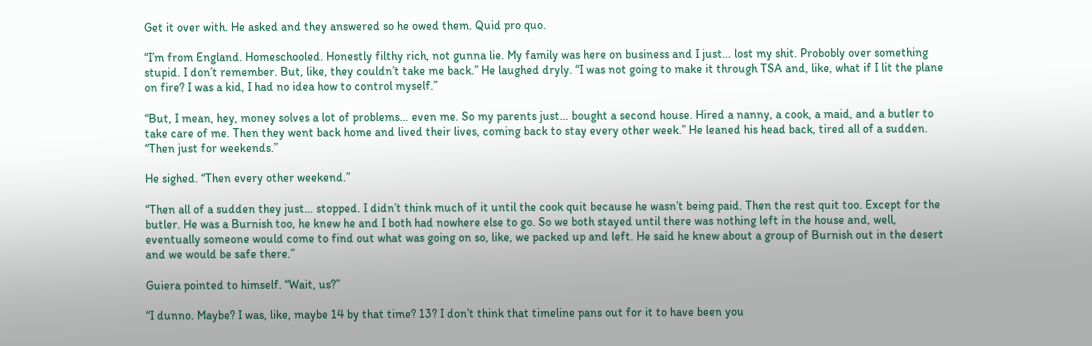Get it over with. He asked and they answered so he owed them. Quid pro quo.

“I’m from England. Homeschooled. Honestly filthy rich, not gunna lie. My family was here on business and I just… lost my shit. Probobly over something stupid. I don’t remember. But, like, they couldn’t take me back.” He laughed dryly. “I was not going to make it through TSA and, like, what if I lit the plane on fire? I was a kid, I had no idea how to control myself.”

“But, I mean, hey, money solves a lot of problems… even me. So my parents just… bought a second house. Hired a nanny, a cook, a maid, and a butler to take care of me. Then they went back home and lived their lives, coming back to stay every other week.” He leaned his head back, tired all of a sudden. “Then just for weekends.”

He sighed. “Then every other weekend.”

“Then all of a sudden they just… stopped. I didn’t think much of it until the cook quit because he wasn’t being paid. Then the rest quit too. Except for the butler. He was a Burnish too, he knew he and I both had nowhere else to go. So we both stayed until there was nothing left in the house and, well, eventually someone would come to find out what was going on so, like, we packed up and left. He said he knew about a group of Burnish out in the desert and we would be safe there.”

Guiera pointed to himself. “Wait, us?”

“I dunno. Maybe? I was, like, maybe 14 by that time? 13? I don’t think that timeline pans out for it to have been you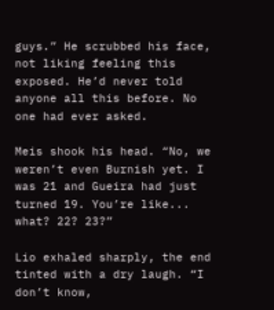guys.” He scrubbed his face, not liking feeling this exposed. He’d never told anyone all this before. No one had ever asked.

Meis shook his head. “No, we weren’t even Burnish yet. I was 21 and Gueira had just turned 19. You’re like... what? 22? 23?”

Lio exhaled sharply, the end tinted with a dry laugh. “I don’t know,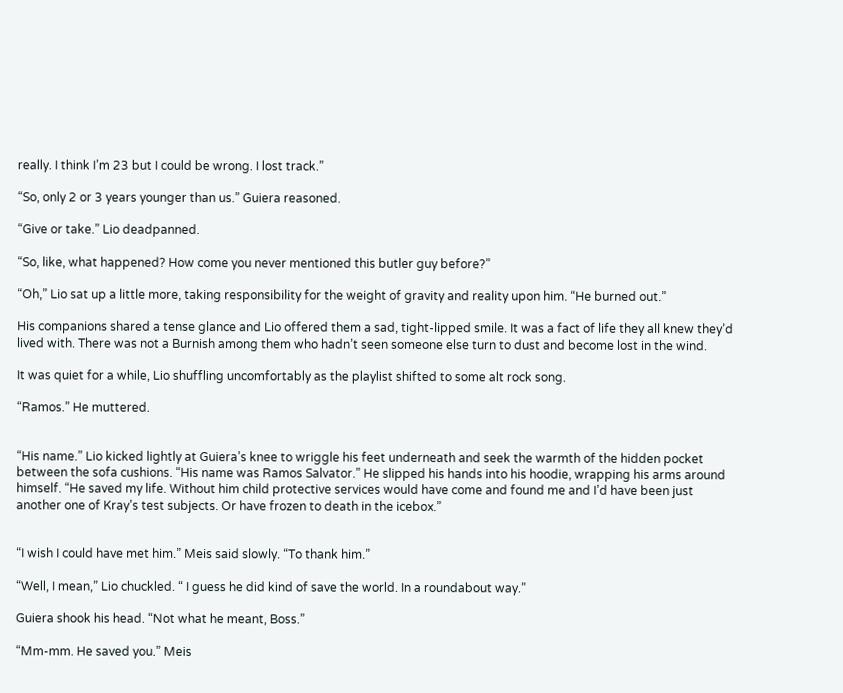really. I think I’m 23 but I could be wrong. I lost track.”

“So, only 2 or 3 years younger than us.” Guiera reasoned.

“Give or take.” Lio deadpanned.

“So, like, what happened? How come you never mentioned this butler guy before?”

“Oh,” Lio sat up a little more, taking responsibility for the weight of gravity and reality upon him. “He burned out.”

His companions shared a tense glance and Lio offered them a sad, tight-lipped smile. It was a fact of life they all knew they’d lived with. There was not a Burnish among them who hadn’t seen someone else turn to dust and become lost in the wind.

It was quiet for a while, Lio shuffling uncomfortably as the playlist shifted to some alt rock song.

“Ramos.” He muttered.


“His name.” Lio kicked lightly at Guiera’s knee to wriggle his feet underneath and seek the warmth of the hidden pocket between the sofa cushions. “His name was Ramos Salvator.” He slipped his hands into his hoodie, wrapping his arms around himself. “He saved my life. Without him child protective services would have come and found me and I’d have been just another one of Kray’s test subjects. Or have frozen to death in the icebox.”


“I wish I could have met him.” Meis said slowly. “To thank him.”

“Well, I mean,” Lio chuckled. “ I guess he did kind of save the world. In a roundabout way.”

Guiera shook his head. “Not what he meant, Boss.”

“Mm-mm. He saved you.” Meis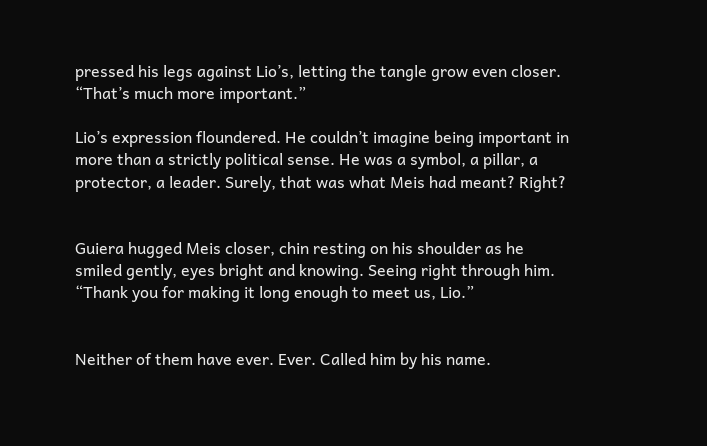pressed his legs against Lio’s, letting the tangle grow even closer. “That’s much more important.”

Lio’s expression floundered. He couldn’t imagine being important in more than a strictly political sense. He was a symbol, a pillar, a protector, a leader. Surely, that was what Meis had meant? Right?


Guiera hugged Meis closer, chin resting on his shoulder as he smiled gently, eyes bright and knowing. Seeing right through him. “Thank you for making it long enough to meet us, Lio.”


Neither of them have ever. Ever. Called him by his name.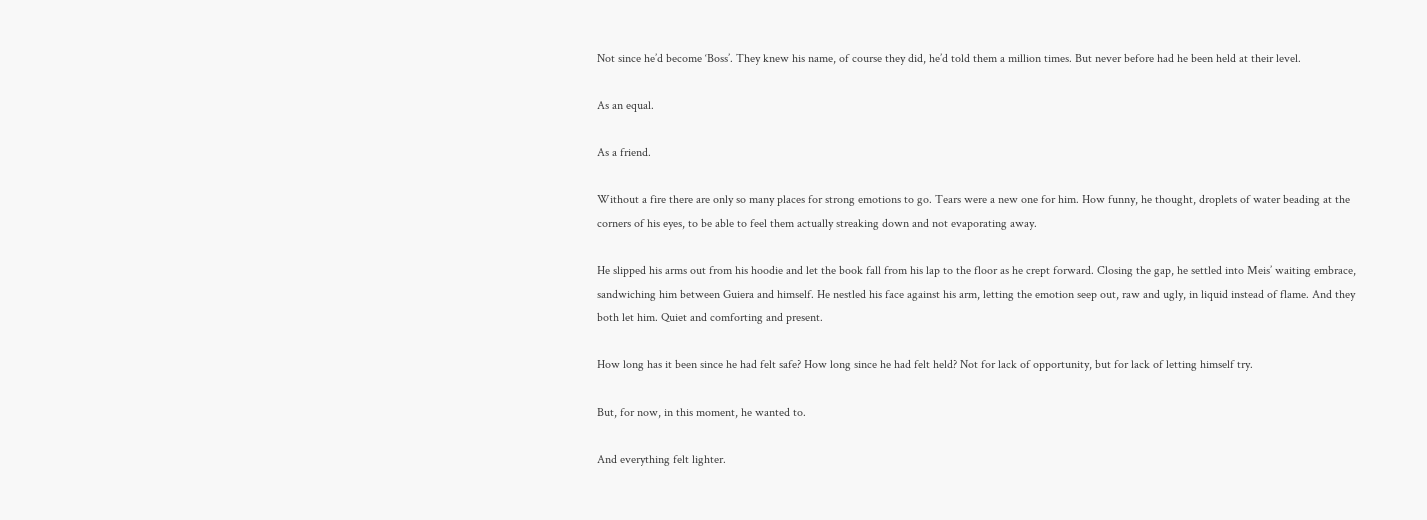Not since he’d become ‘Boss’. They knew his name, of course they did, he’d told them a million times. But never before had he been held at their level.

As an equal.

As a friend.

Without a fire there are only so many places for strong emotions to go. Tears were a new one for him. How funny, he thought, droplets of water beading at the corners of his eyes, to be able to feel them actually streaking down and not evaporating away.

He slipped his arms out from his hoodie and let the book fall from his lap to the floor as he crept forward. Closing the gap, he settled into Meis’ waiting embrace, sandwiching him between Guiera and himself. He nestled his face against his arm, letting the emotion seep out, raw and ugly, in liquid instead of flame. And they both let him. Quiet and comforting and present.

How long has it been since he had felt safe? How long since he had felt held? Not for lack of opportunity, but for lack of letting himself try.

But, for now, in this moment, he wanted to.

And everything felt lighter.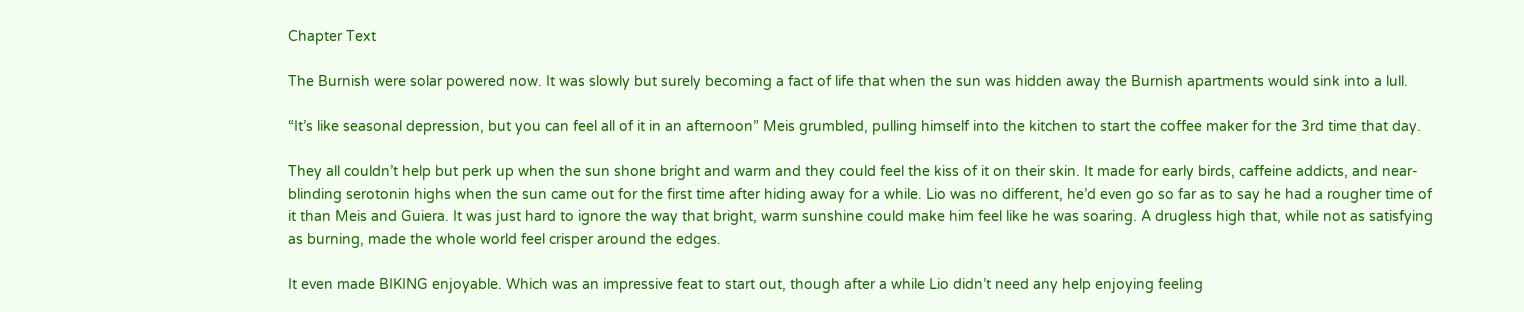Chapter Text

The Burnish were solar powered now. It was slowly but surely becoming a fact of life that when the sun was hidden away the Burnish apartments would sink into a lull.

“It’s like seasonal depression, but you can feel all of it in an afternoon” Meis grumbled, pulling himself into the kitchen to start the coffee maker for the 3rd time that day.

They all couldn’t help but perk up when the sun shone bright and warm and they could feel the kiss of it on their skin. It made for early birds, caffeine addicts, and near-blinding serotonin highs when the sun came out for the first time after hiding away for a while. Lio was no different, he’d even go so far as to say he had a rougher time of it than Meis and Guiera. It was just hard to ignore the way that bright, warm sunshine could make him feel like he was soaring. A drugless high that, while not as satisfying as burning, made the whole world feel crisper around the edges.

It even made BIKING enjoyable. Which was an impressive feat to start out, though after a while Lio didn’t need any help enjoying feeling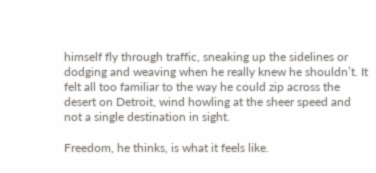himself fly through traffic, sneaking up the sidelines or dodging and weaving when he really knew he shouldn’t. It felt all too familiar to the way he could zip across the desert on Detroit, wind howling at the sheer speed and not a single destination in sight.

Freedom, he thinks, is what it feels like.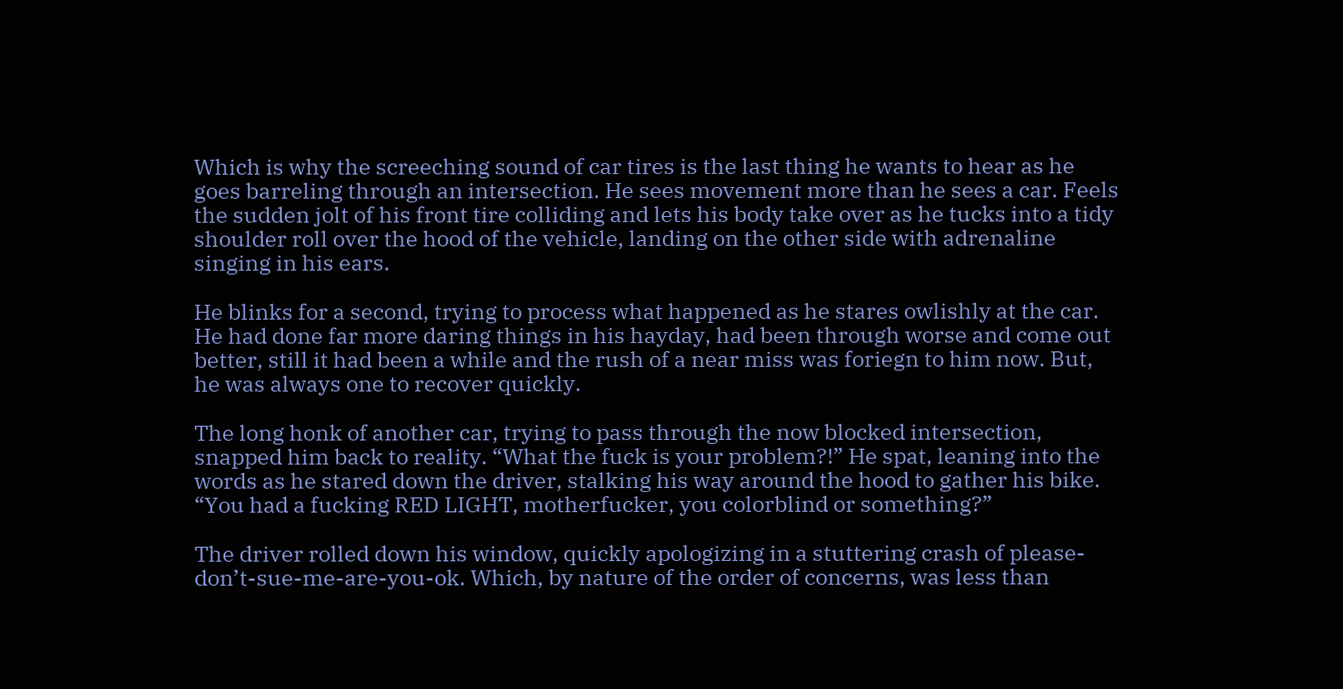Which is why the screeching sound of car tires is the last thing he wants to hear as he goes barreling through an intersection. He sees movement more than he sees a car. Feels the sudden jolt of his front tire colliding and lets his body take over as he tucks into a tidy shoulder roll over the hood of the vehicle, landing on the other side with adrenaline singing in his ears.

He blinks for a second, trying to process what happened as he stares owlishly at the car. He had done far more daring things in his hayday, had been through worse and come out better, still it had been a while and the rush of a near miss was foriegn to him now. But, he was always one to recover quickly.

The long honk of another car, trying to pass through the now blocked intersection, snapped him back to reality. “What the fuck is your problem?!” He spat, leaning into the words as he stared down the driver, stalking his way around the hood to gather his bike. “You had a fucking RED LIGHT, motherfucker, you colorblind or something?”

The driver rolled down his window, quickly apologizing in a stuttering crash of please-don’t-sue-me-are-you-ok. Which, by nature of the order of concerns, was less than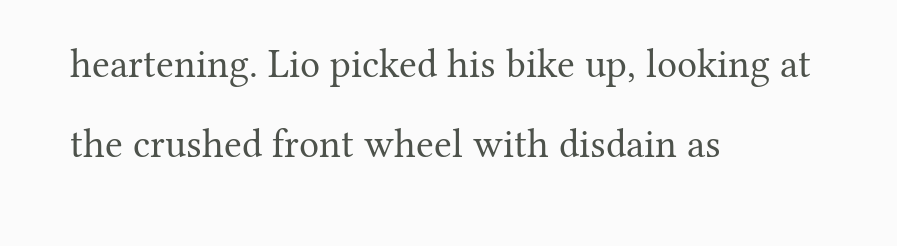heartening. Lio picked his bike up, looking at the crushed front wheel with disdain as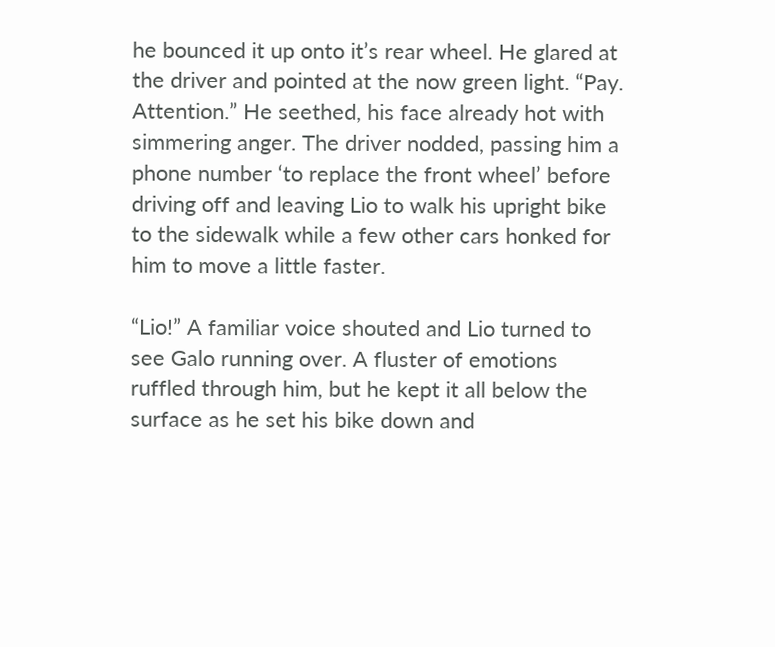he bounced it up onto it’s rear wheel. He glared at the driver and pointed at the now green light. “Pay. Attention.” He seethed, his face already hot with simmering anger. The driver nodded, passing him a phone number ‘to replace the front wheel’ before driving off and leaving Lio to walk his upright bike to the sidewalk while a few other cars honked for him to move a little faster.

“Lio!” A familiar voice shouted and Lio turned to see Galo running over. A fluster of emotions ruffled through him, but he kept it all below the surface as he set his bike down and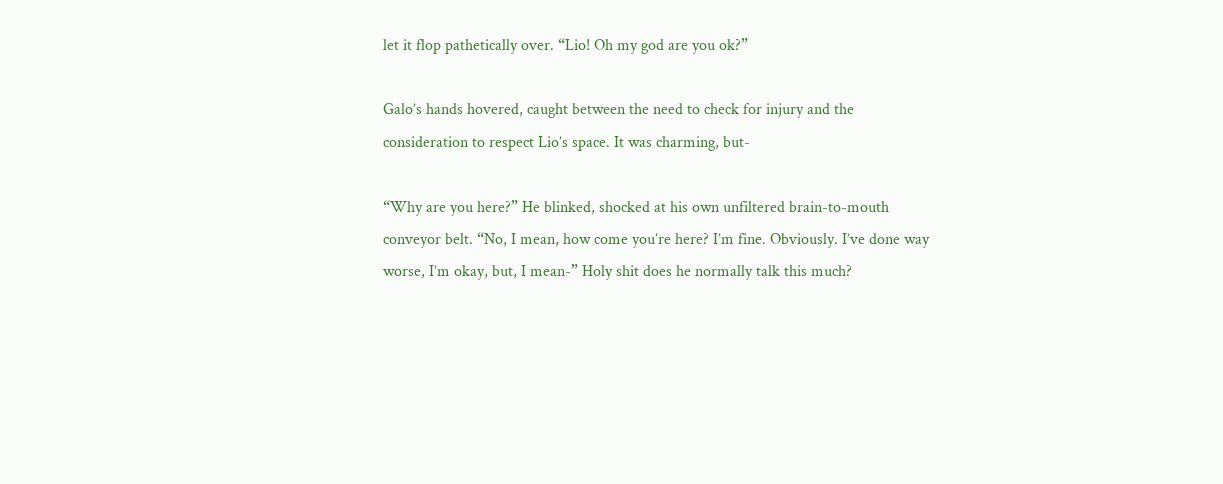let it flop pathetically over. “Lio! Oh my god are you ok?”

Galo’s hands hovered, caught between the need to check for injury and the consideration to respect Lio’s space. It was charming, but-

“Why are you here?” He blinked, shocked at his own unfiltered brain-to-mouth conveyor belt. “No, I mean, how come you’re here? I’m fine. Obviously. I’ve done way worse, I’m okay, but, I mean-” Holy shit does he normally talk this much?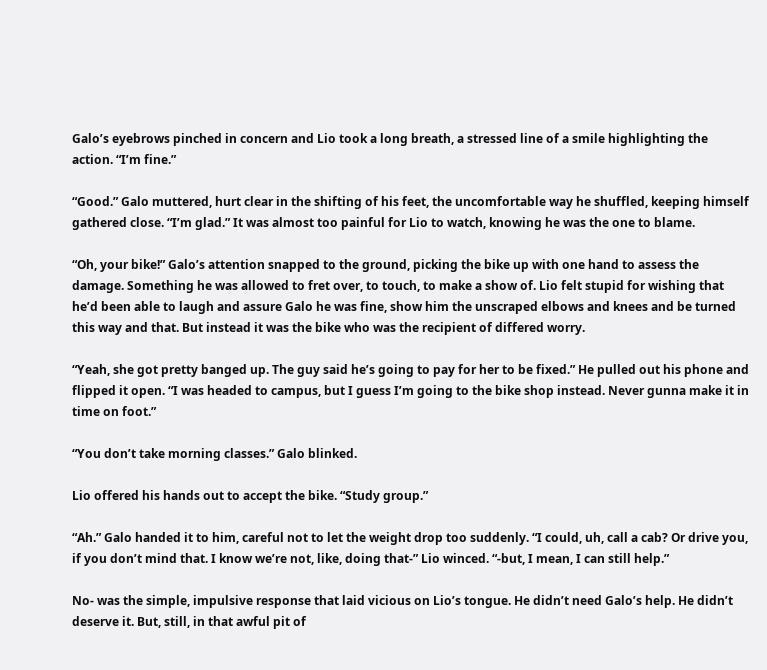Galo’s eyebrows pinched in concern and Lio took a long breath, a stressed line of a smile highlighting the action. “I’m fine.”

“Good.” Galo muttered, hurt clear in the shifting of his feet, the uncomfortable way he shuffled, keeping himself gathered close. “I’m glad.” It was almost too painful for Lio to watch, knowing he was the one to blame.

“Oh, your bike!” Galo’s attention snapped to the ground, picking the bike up with one hand to assess the damage. Something he was allowed to fret over, to touch, to make a show of. Lio felt stupid for wishing that he’d been able to laugh and assure Galo he was fine, show him the unscraped elbows and knees and be turned this way and that. But instead it was the bike who was the recipient of differed worry.

“Yeah, she got pretty banged up. The guy said he’s going to pay for her to be fixed.” He pulled out his phone and flipped it open. “I was headed to campus, but I guess I’m going to the bike shop instead. Never gunna make it in time on foot.”

“You don’t take morning classes.” Galo blinked.

Lio offered his hands out to accept the bike. “Study group.”

“Ah.” Galo handed it to him, careful not to let the weight drop too suddenly. “I could, uh, call a cab? Or drive you, if you don’t mind that. I know we’re not, like, doing that-” Lio winced. “-but, I mean, I can still help.”

No- was the simple, impulsive response that laid vicious on Lio’s tongue. He didn’t need Galo’s help. He didn’t deserve it. But, still, in that awful pit of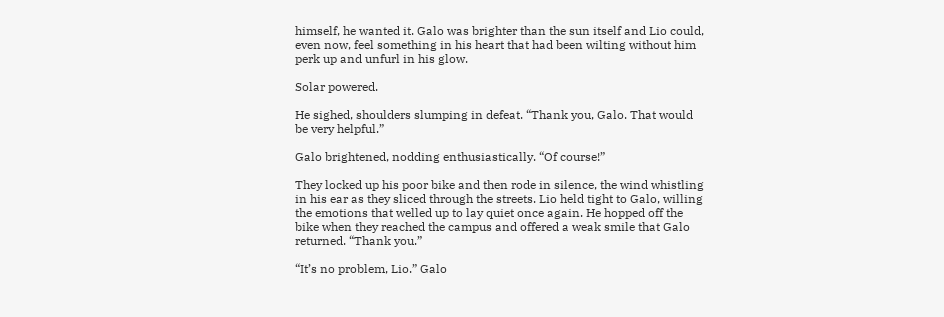himself, he wanted it. Galo was brighter than the sun itself and Lio could, even now, feel something in his heart that had been wilting without him perk up and unfurl in his glow.

Solar powered.

He sighed, shoulders slumping in defeat. “Thank you, Galo. That would be very helpful.”

Galo brightened, nodding enthusiastically. “Of course!”

They locked up his poor bike and then rode in silence, the wind whistling in his ear as they sliced through the streets. Lio held tight to Galo, willing the emotions that welled up to lay quiet once again. He hopped off the bike when they reached the campus and offered a weak smile that Galo returned. “Thank you.”

“It’s no problem, Lio.” Galo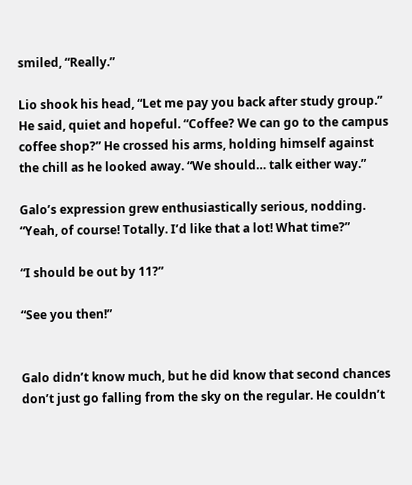smiled, “Really.”

Lio shook his head, “Let me pay you back after study group.” He said, quiet and hopeful. “Coffee? We can go to the campus coffee shop?” He crossed his arms, holding himself against the chill as he looked away. “We should… talk either way.”

Galo’s expression grew enthusiastically serious, nodding. “Yeah, of course! Totally. I’d like that a lot! What time?”

“I should be out by 11?”

“See you then!”


Galo didn’t know much, but he did know that second chances don’t just go falling from the sky on the regular. He couldn’t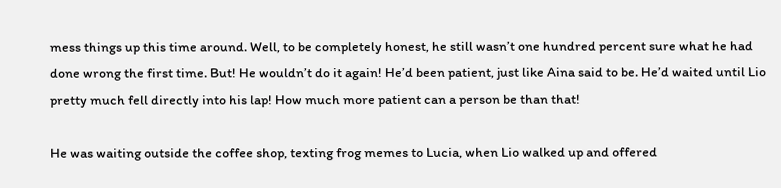mess things up this time around. Well, to be completely honest, he still wasn’t one hundred percent sure what he had done wrong the first time. But! He wouldn’t do it again! He’d been patient, just like Aina said to be. He’d waited until Lio pretty much fell directly into his lap! How much more patient can a person be than that!

He was waiting outside the coffee shop, texting frog memes to Lucia, when Lio walked up and offered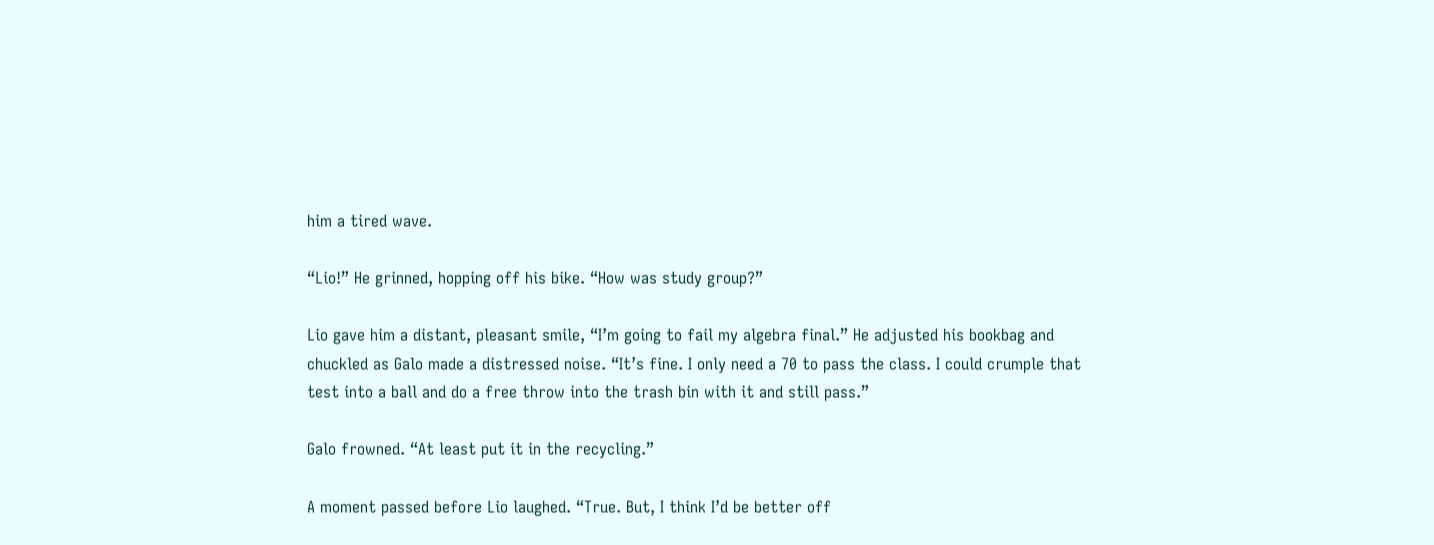him a tired wave.

“Lio!” He grinned, hopping off his bike. “How was study group?”

Lio gave him a distant, pleasant smile, “I’m going to fail my algebra final.” He adjusted his bookbag and chuckled as Galo made a distressed noise. “It’s fine. I only need a 70 to pass the class. I could crumple that test into a ball and do a free throw into the trash bin with it and still pass.”

Galo frowned. “At least put it in the recycling.”

A moment passed before Lio laughed. “True. But, I think I’d be better off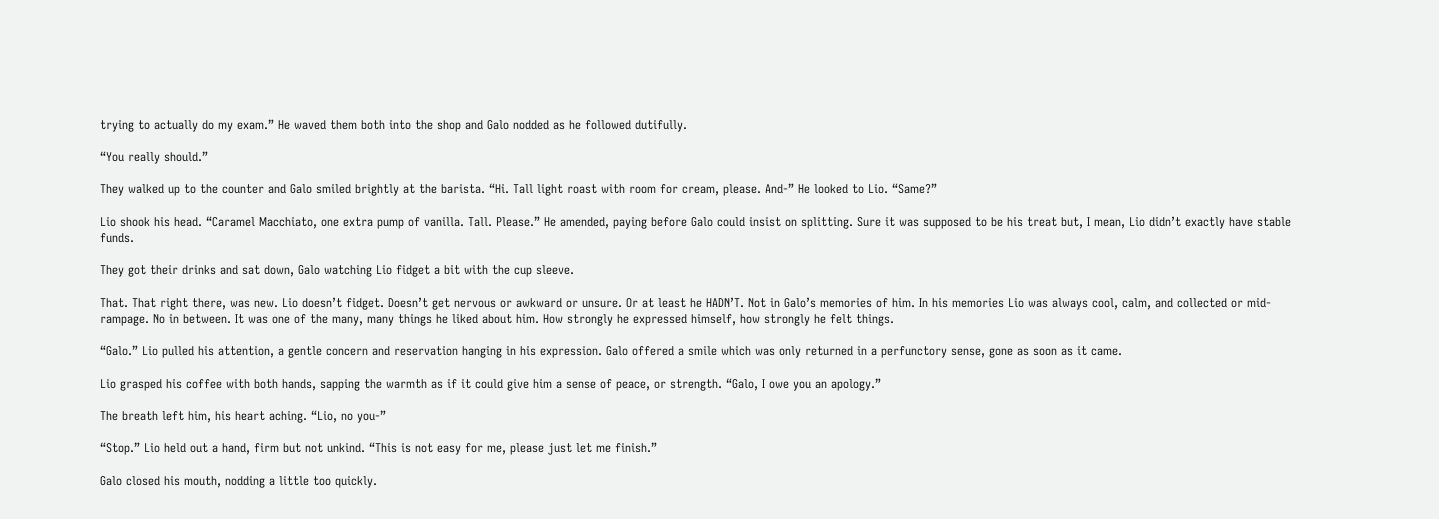trying to actually do my exam.” He waved them both into the shop and Galo nodded as he followed dutifully.

“You really should.”

They walked up to the counter and Galo smiled brightly at the barista. “Hi. Tall light roast with room for cream, please. And-” He looked to Lio. “Same?”

Lio shook his head. “Caramel Macchiato, one extra pump of vanilla. Tall. Please.” He amended, paying before Galo could insist on splitting. Sure it was supposed to be his treat but, I mean, Lio didn’t exactly have stable funds.

They got their drinks and sat down, Galo watching Lio fidget a bit with the cup sleeve.

That. That right there, was new. Lio doesn’t fidget. Doesn’t get nervous or awkward or unsure. Or at least he HADN’T. Not in Galo’s memories of him. In his memories Lio was always cool, calm, and collected or mid-rampage. No in between. It was one of the many, many things he liked about him. How strongly he expressed himself, how strongly he felt things.

“Galo.” Lio pulled his attention, a gentle concern and reservation hanging in his expression. Galo offered a smile which was only returned in a perfunctory sense, gone as soon as it came.

Lio grasped his coffee with both hands, sapping the warmth as if it could give him a sense of peace, or strength. “Galo, I owe you an apology.”

The breath left him, his heart aching. “Lio, no you-”

“Stop.” Lio held out a hand, firm but not unkind. “This is not easy for me, please just let me finish.”

Galo closed his mouth, nodding a little too quickly.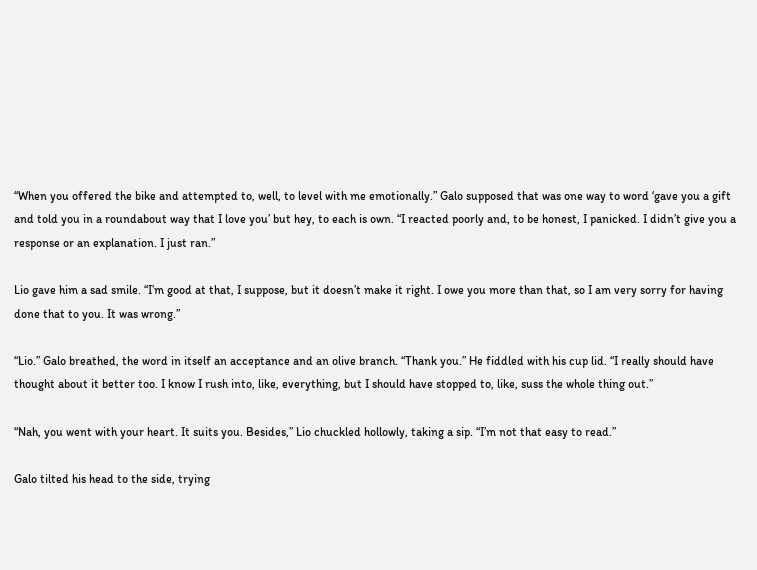“When you offered the bike and attempted to, well, to level with me emotionally.” Galo supposed that was one way to word ‘gave you a gift and told you in a roundabout way that I love you’ but hey, to each is own. “I reacted poorly and, to be honest, I panicked. I didn’t give you a response or an explanation. I just ran.”

Lio gave him a sad smile. “I’m good at that, I suppose, but it doesn’t make it right. I owe you more than that, so I am very sorry for having done that to you. It was wrong.”

“Lio.” Galo breathed, the word in itself an acceptance and an olive branch. “Thank you.” He fiddled with his cup lid. “I really should have thought about it better too. I know I rush into, like, everything, but I should have stopped to, like, suss the whole thing out.”

“Nah, you went with your heart. It suits you. Besides,” Lio chuckled hollowly, taking a sip. “I’m not that easy to read.”

Galo tilted his head to the side, trying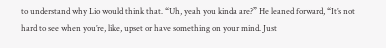to understand why Lio would think that. “Uh, yeah you kinda are?” He leaned forward, “It’s not hard to see when you’re, like, upset or have something on your mind. Just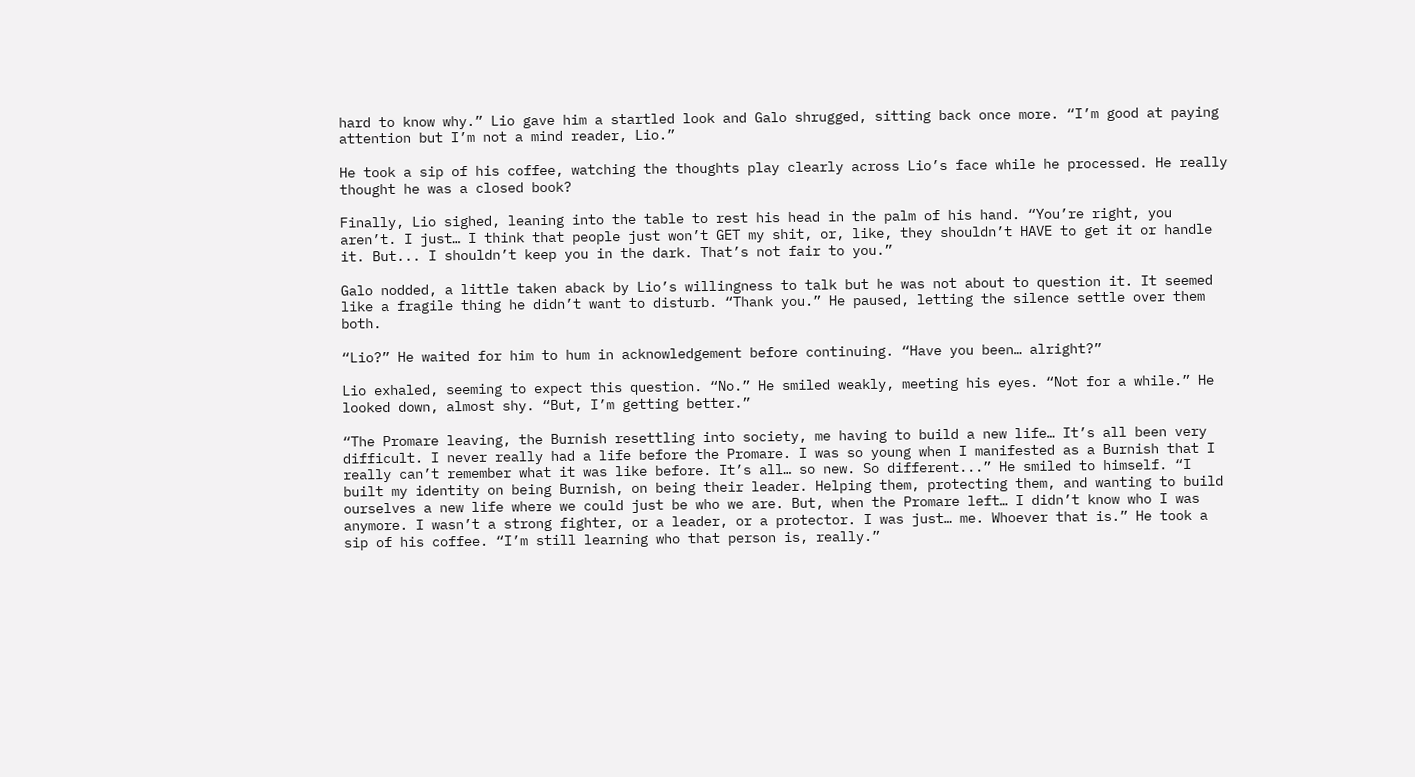hard to know why.” Lio gave him a startled look and Galo shrugged, sitting back once more. “I’m good at paying attention but I’m not a mind reader, Lio.”

He took a sip of his coffee, watching the thoughts play clearly across Lio’s face while he processed. He really thought he was a closed book?

Finally, Lio sighed, leaning into the table to rest his head in the palm of his hand. “You’re right, you aren’t. I just… I think that people just won’t GET my shit, or, like, they shouldn’t HAVE to get it or handle it. But... I shouldn’t keep you in the dark. That’s not fair to you.”

Galo nodded, a little taken aback by Lio’s willingness to talk but he was not about to question it. It seemed like a fragile thing he didn’t want to disturb. “Thank you.” He paused, letting the silence settle over them both.

“Lio?” He waited for him to hum in acknowledgement before continuing. “Have you been… alright?”

Lio exhaled, seeming to expect this question. “No.” He smiled weakly, meeting his eyes. “Not for a while.” He looked down, almost shy. “But, I’m getting better.”

“The Promare leaving, the Burnish resettling into society, me having to build a new life… It’s all been very difficult. I never really had a life before the Promare. I was so young when I manifested as a Burnish that I really can’t remember what it was like before. It’s all… so new. So different...” He smiled to himself. “I built my identity on being Burnish, on being their leader. Helping them, protecting them, and wanting to build ourselves a new life where we could just be who we are. But, when the Promare left… I didn’t know who I was anymore. I wasn’t a strong fighter, or a leader, or a protector. I was just… me. Whoever that is.” He took a sip of his coffee. “I’m still learning who that person is, really.”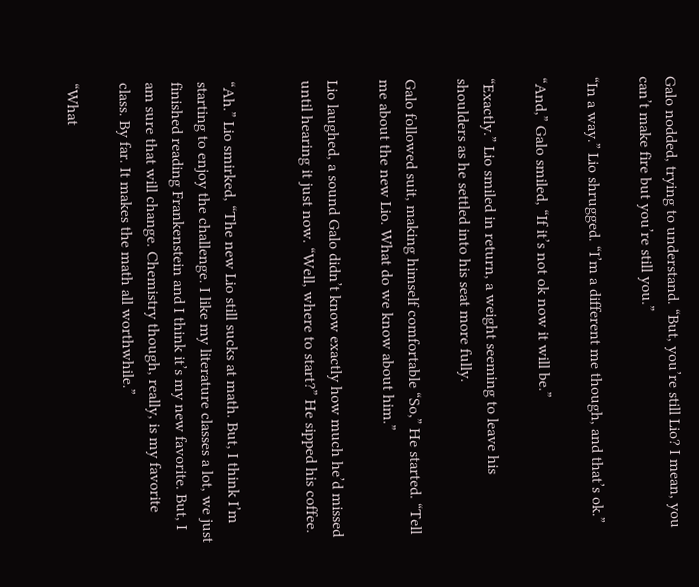Galo nodded, trying to understand. “But, you’re still Lio? I mean, you can’t make fire but you’re still you.”

“In a way.” Lio shrugged. “I’m a different me though, and that’s ok.”

“And,” Galo smiled, “If it’s not ok now it will be.”

“Exactly.” Lio smiled in return, a weight seeming to leave his shoulders as he settled into his seat more fully.

Galo followed suit, making himself comfortable “So,” He started. “Tell me about the new Lio. What do we know about him.”

Lio laughed, a sound Galo didn’t know exactly how much he’d missed until hearing it just now. “Well, where to start?” He sipped his coffee.


“Ah.” Lio smirked, “The new Lio still sucks at math. But, I think I’m starting to enjoy the challenge. I like my literature classes a lot, we just finished reading Frankenstein and I think it’s my new favorite. But, I am sure that will change. Chemistry though, really, is my favorite class. By far. It makes the math all worthwhile.”

“What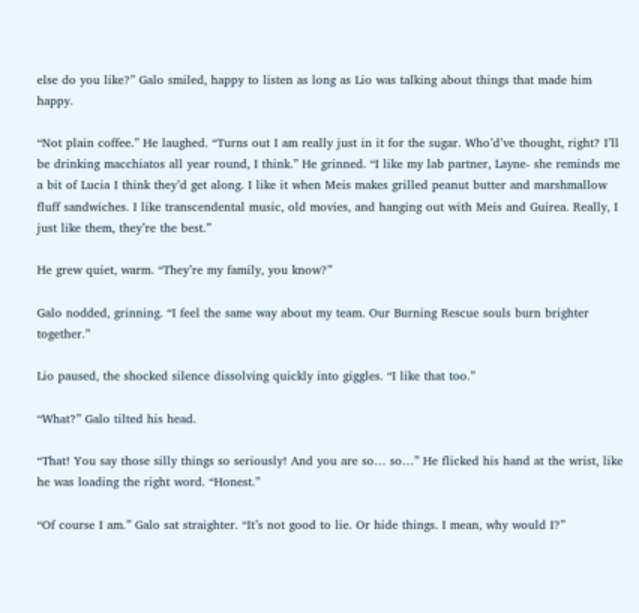else do you like?” Galo smiled, happy to listen as long as Lio was talking about things that made him happy.

“Not plain coffee.” He laughed. “Turns out I am really just in it for the sugar. Who’d’ve thought, right? I’ll be drinking macchiatos all year round, I think.” He grinned. “I like my lab partner, Layne- she reminds me a bit of Lucia I think they’d get along. I like it when Meis makes grilled peanut butter and marshmallow fluff sandwiches. I like transcendental music, old movies, and hanging out with Meis and Guirea. Really, I just like them, they’re the best.”

He grew quiet, warm. “They’re my family, you know?”

Galo nodded, grinning. “I feel the same way about my team. Our Burning Rescue souls burn brighter together.”

Lio paused, the shocked silence dissolving quickly into giggles. “I like that too.”

“What?” Galo tilted his head.

“That! You say those silly things so seriously! And you are so… so…” He flicked his hand at the wrist, like he was loading the right word. “Honest.”

“Of course I am.” Galo sat straighter. “It’s not good to lie. Or hide things. I mean, why would I?”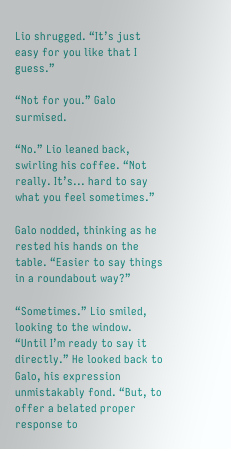Lio shrugged. “It’s just easy for you like that I guess.”

“Not for you.” Galo surmised.

“No.” Lio leaned back, swirling his coffee. “Not really. It’s... hard to say what you feel sometimes.”

Galo nodded, thinking as he rested his hands on the table. “Easier to say things in a roundabout way?”

“Sometimes.” Lio smiled, looking to the window. “Until I’m ready to say it directly.” He looked back to Galo, his expression unmistakably fond. “But, to offer a belated proper response to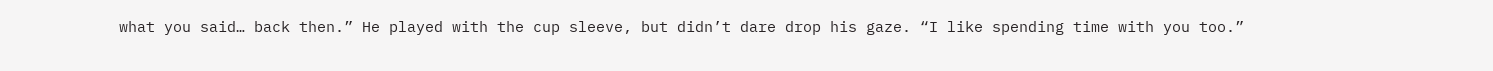what you said… back then.” He played with the cup sleeve, but didn’t dare drop his gaze. “I like spending time with you too.”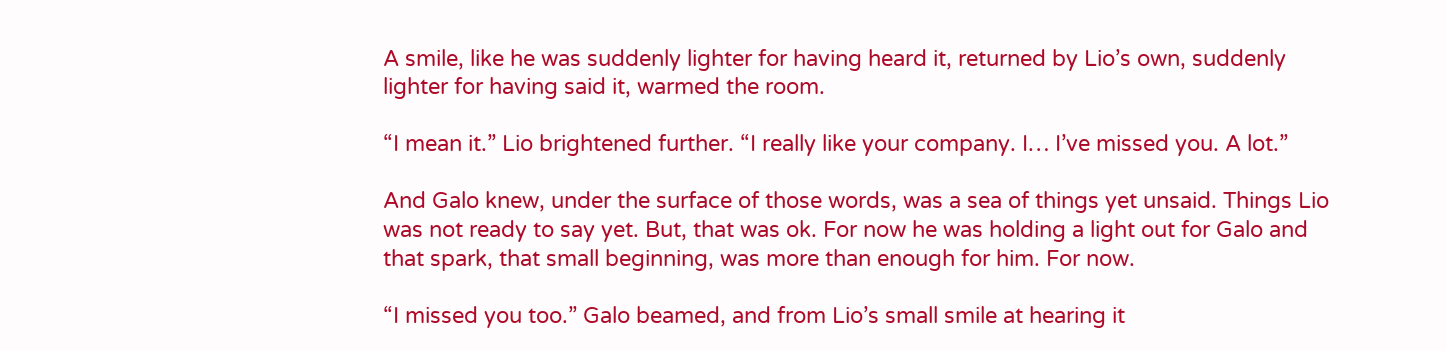A smile, like he was suddenly lighter for having heard it, returned by Lio’s own, suddenly lighter for having said it, warmed the room.

“I mean it.” Lio brightened further. “I really like your company. I… I’ve missed you. A lot.”

And Galo knew, under the surface of those words, was a sea of things yet unsaid. Things Lio was not ready to say yet. But, that was ok. For now he was holding a light out for Galo and that spark, that small beginning, was more than enough for him. For now.

“I missed you too.” Galo beamed, and from Lio’s small smile at hearing it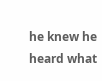he knew he heard what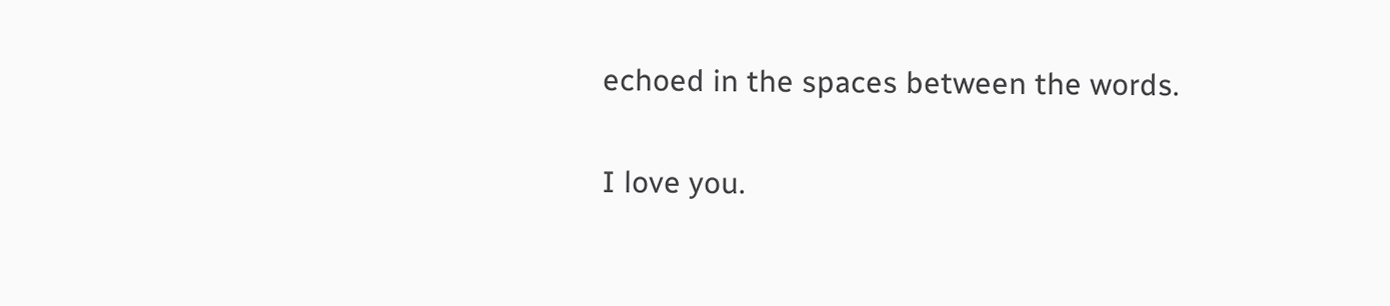echoed in the spaces between the words.

I love you.